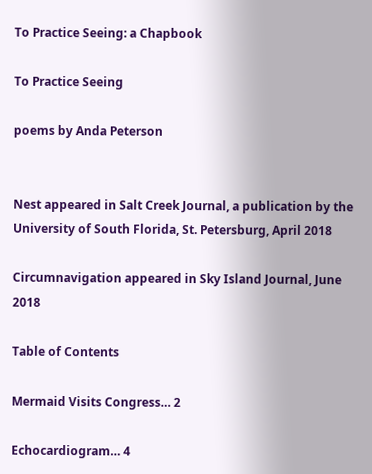To Practice Seeing: a Chapbook

To Practice Seeing

poems by Anda Peterson


Nest appeared in Salt Creek Journal, a publication by the University of South Florida, St. Petersburg, April 2018

Circumnavigation appeared in Sky Island Journal, June 2018

Table of Contents

Mermaid Visits Congress… 2

Echocardiogram… 4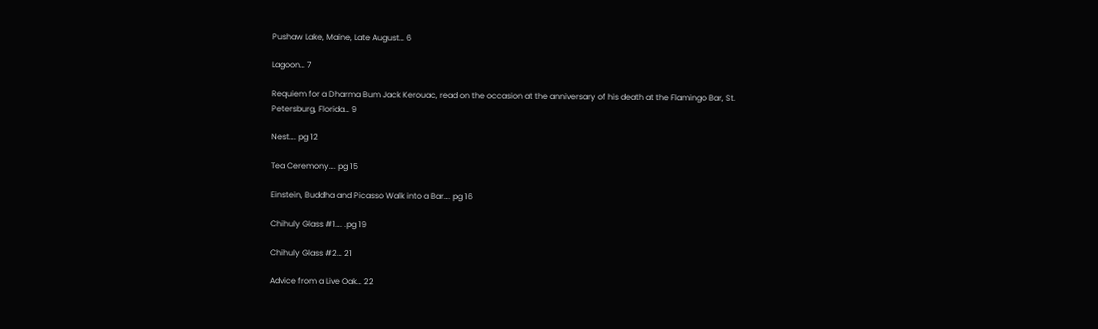Pushaw Lake, Maine, Late August… 6

Lagoon… 7

Requiem for a Dharma Bum Jack Kerouac, read on the occasion at the anniversary of his death at the Flamingo Bar, St. Petersburg, Florida… 9

Nest…. pg 12

Tea Ceremony…. pg 15

Einstein, Buddha and Picasso Walk into a Bar…. pg 16

Chihuly Glass #1…. .pg 19

Chihuly Glass #2… 21

Advice from a Live Oak… 22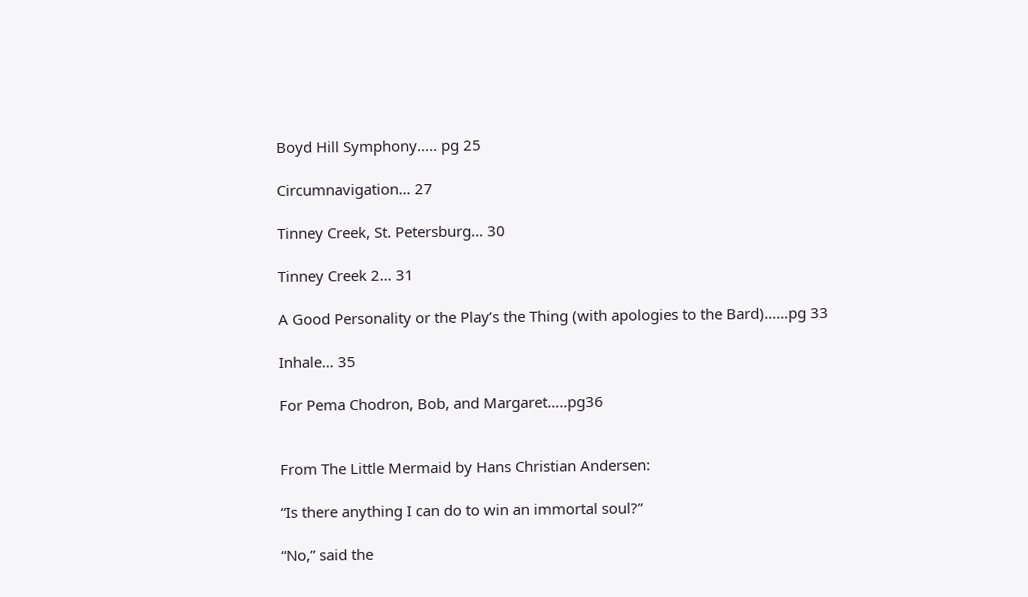Boyd Hill Symphony….. pg 25

Circumnavigation… 27

Tinney Creek, St. Petersburg… 30

Tinney Creek 2… 31

A Good Personality or the Play’s the Thing (with apologies to the Bard)……pg 33

Inhale… 35

For Pema Chodron, Bob, and Margaret…..pg36


From The Little Mermaid by Hans Christian Andersen:

“Is there anything I can do to win an immortal soul?”

“No,” said the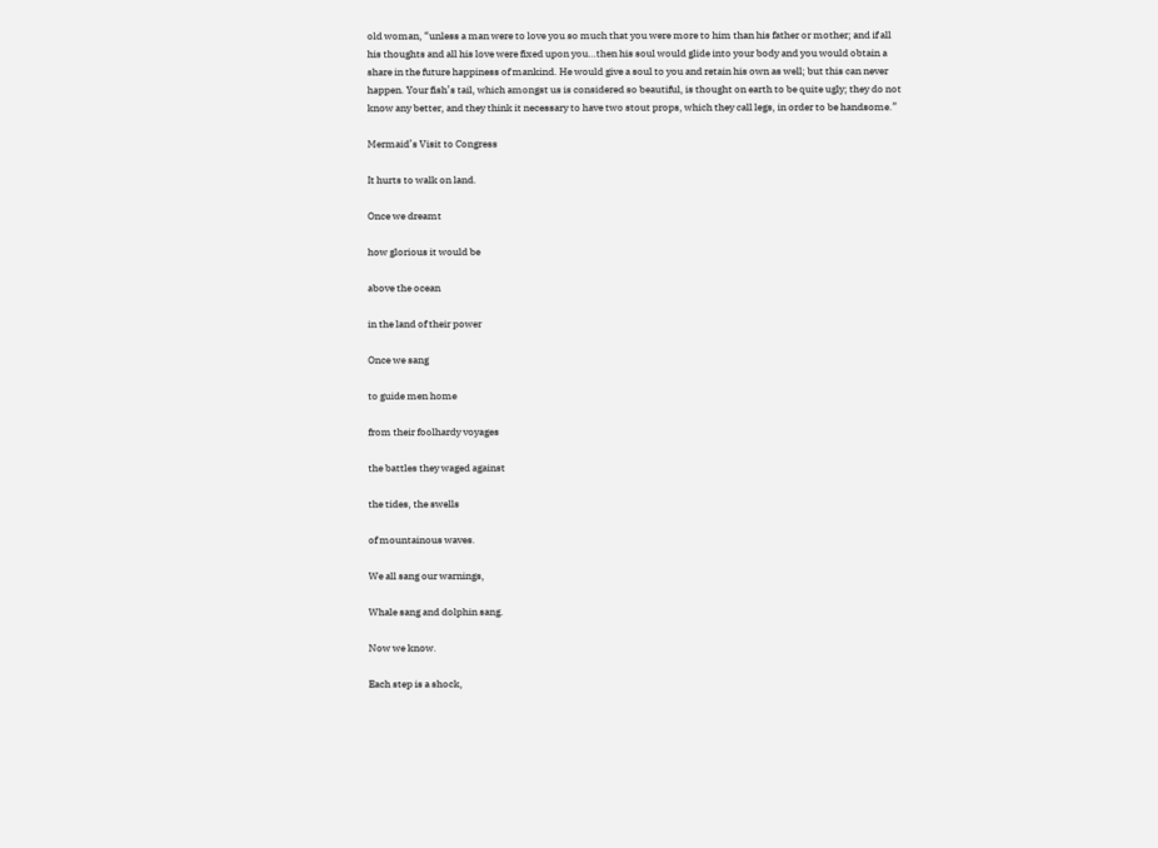old woman, “unless a man were to love you so much that you were more to him than his father or mother; and if all his thoughts and all his love were fixed upon you…then his soul would glide into your body and you would obtain a share in the future happiness of mankind. He would give a soul to you and retain his own as well; but this can never happen. Your fish’s tail, which amongst us is considered so beautiful, is thought on earth to be quite ugly; they do not know any better, and they think it necessary to have two stout props, which they call legs, in order to be handsome.”

Mermaid’s Visit to Congress

It hurts to walk on land.

Once we dreamt

how glorious it would be

above the ocean

in the land of their power

Once we sang

to guide men home

from their foolhardy voyages

the battles they waged against

the tides, the swells

of mountainous waves.

We all sang our warnings,

Whale sang and dolphin sang.

Now we know.

Each step is a shock,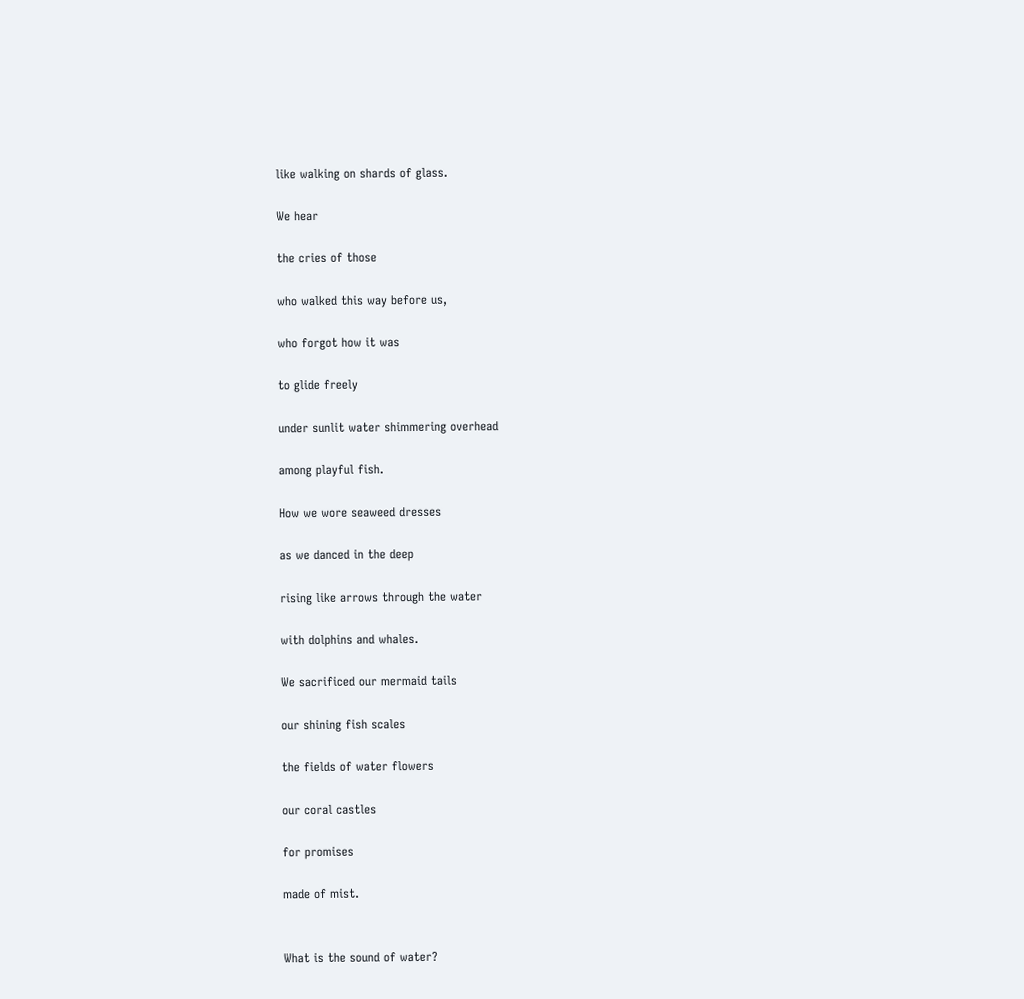like walking on shards of glass.

We hear

the cries of those

who walked this way before us,

who forgot how it was

to glide freely

under sunlit water shimmering overhead

among playful fish.

How we wore seaweed dresses

as we danced in the deep

rising like arrows through the water

with dolphins and whales.

We sacrificed our mermaid tails

our shining fish scales

the fields of water flowers

our coral castles

for promises

made of mist.


What is the sound of water?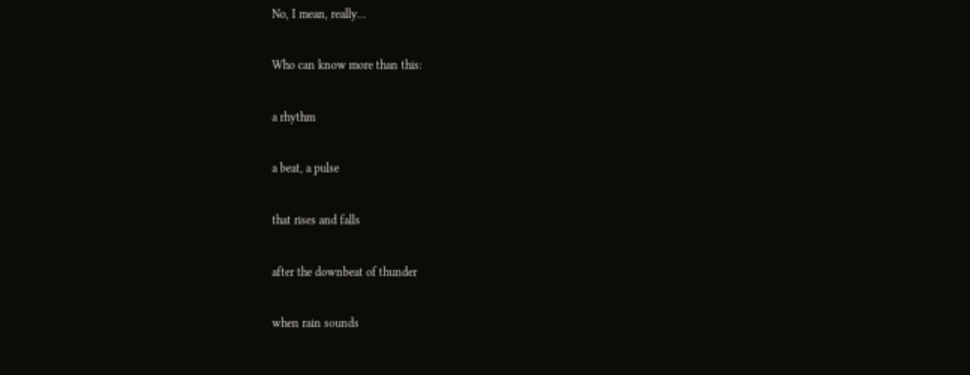No, I mean, really…

Who can know more than this:

a rhythm

a beat, a pulse

that rises and falls

after the downbeat of thunder

when rain sounds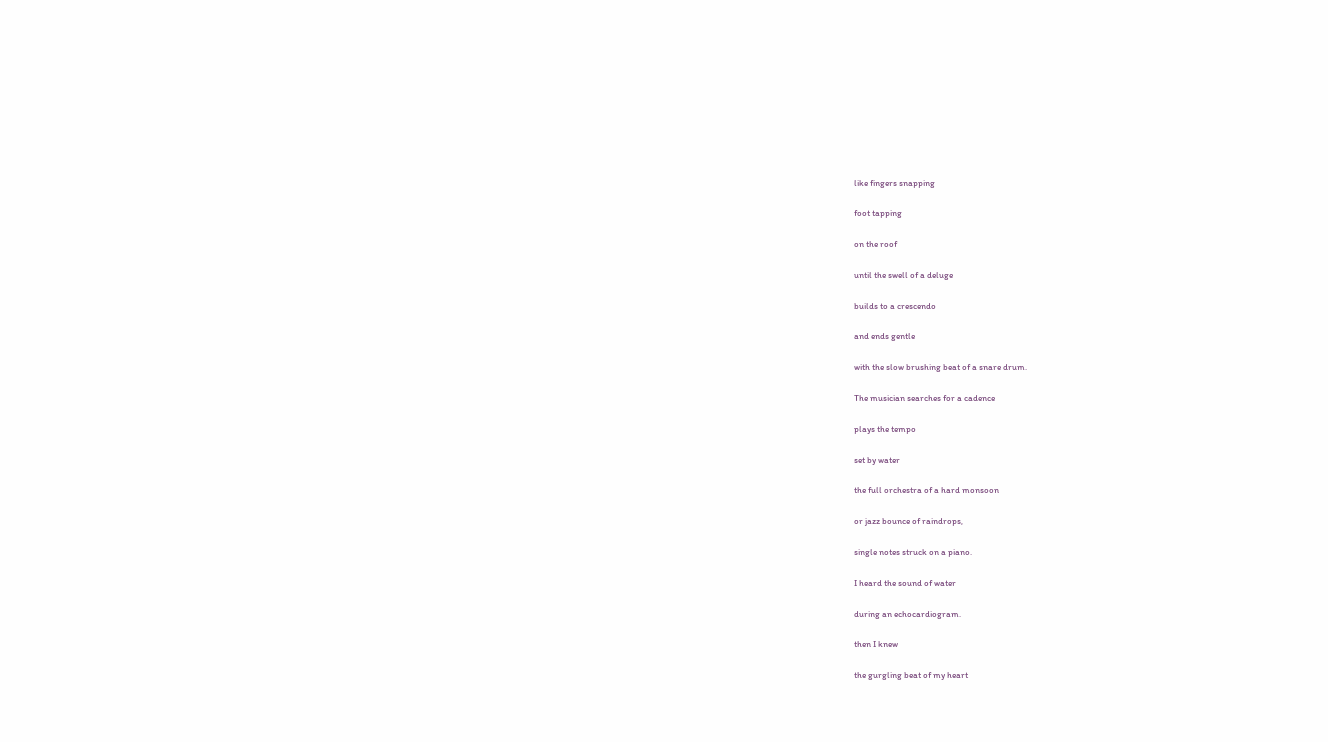like fingers snapping

foot tapping

on the roof

until the swell of a deluge

builds to a crescendo

and ends gentle

with the slow brushing beat of a snare drum.

The musician searches for a cadence

plays the tempo

set by water

the full orchestra of a hard monsoon

or jazz bounce of raindrops,

single notes struck on a piano.

I heard the sound of water

during an echocardiogram.

then I knew

the gurgling beat of my heart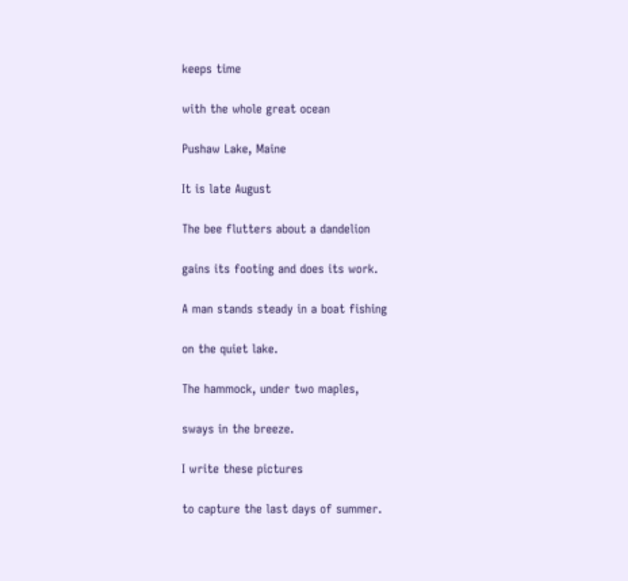keeps time

with the whole great ocean

Pushaw Lake, Maine

It is late August

The bee flutters about a dandelion

gains its footing and does its work.

A man stands steady in a boat fishing

on the quiet lake.

The hammock, under two maples,

sways in the breeze.

I write these pictures

to capture the last days of summer.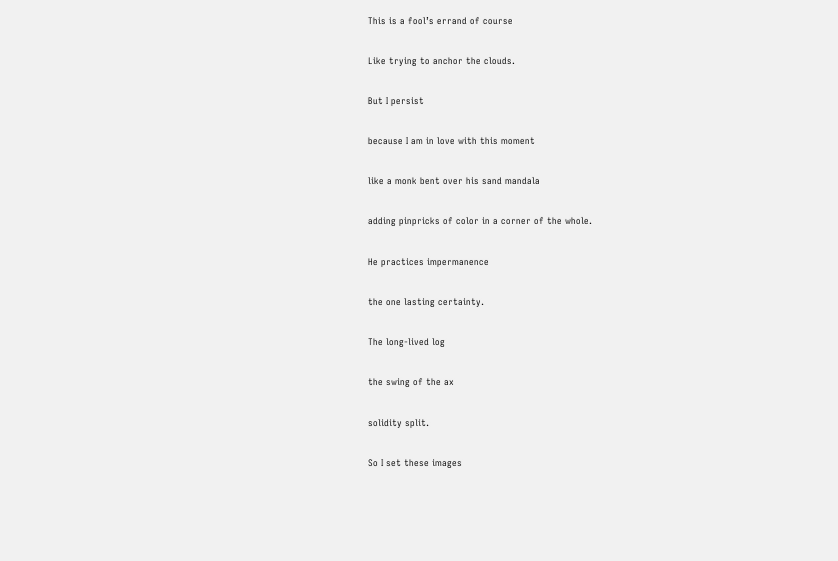This is a fool’s errand of course

Like trying to anchor the clouds.

But I persist

because I am in love with this moment

like a monk bent over his sand mandala

adding pinpricks of color in a corner of the whole.

He practices impermanence

the one lasting certainty.

The long-lived log

the swing of the ax

solidity split.

So I set these images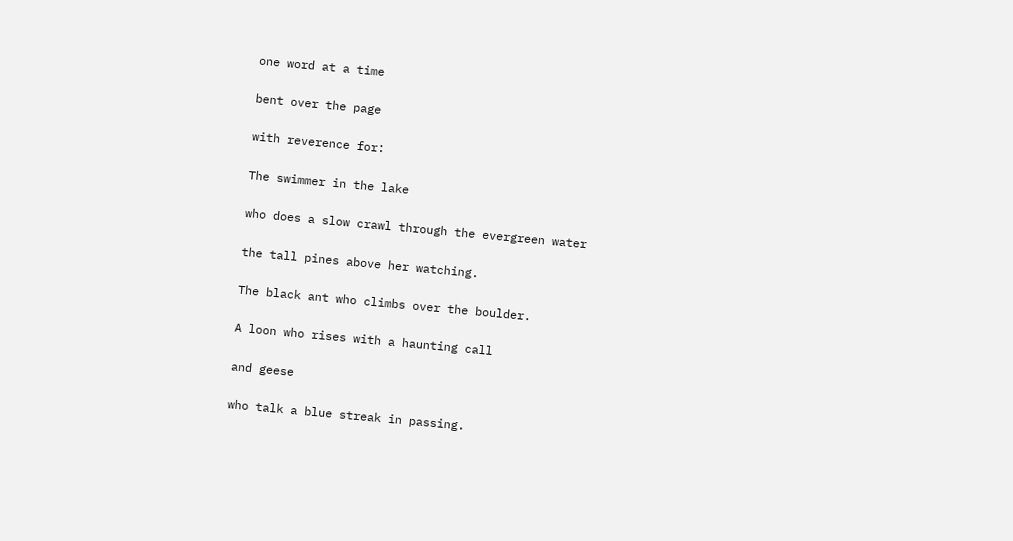one word at a time

bent over the page

with reverence for:

The swimmer in the lake

who does a slow crawl through the evergreen water

the tall pines above her watching.

The black ant who climbs over the boulder.

A loon who rises with a haunting call

and geese

who talk a blue streak in passing.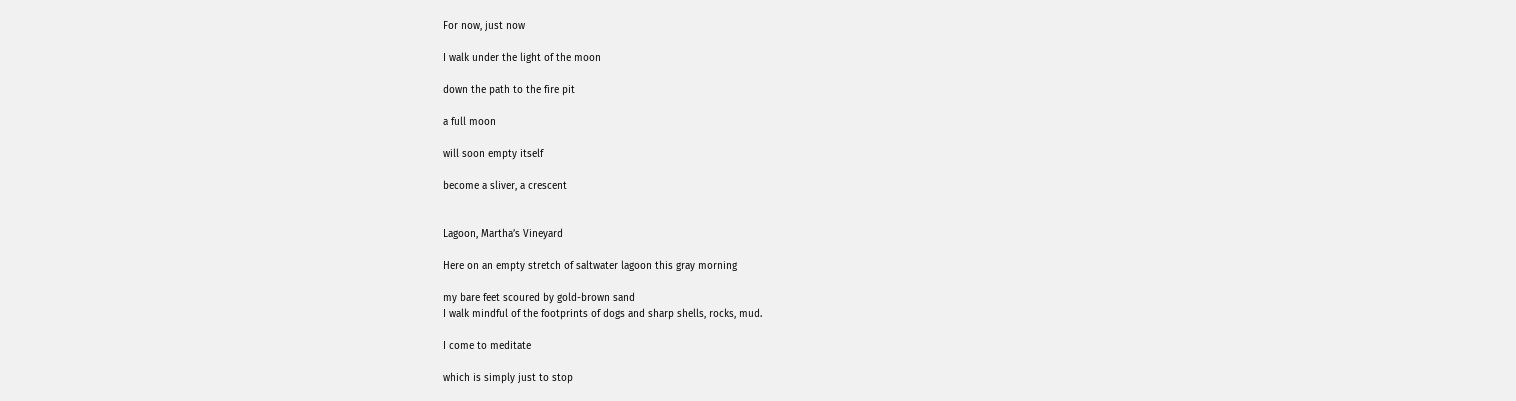For now, just now

I walk under the light of the moon

down the path to the fire pit

a full moon

will soon empty itself

become a sliver, a crescent


Lagoon, Martha’s Vineyard

Here on an empty stretch of saltwater lagoon this gray morning

my bare feet scoured by gold-brown sand
I walk mindful of the footprints of dogs and sharp shells, rocks, mud.

I come to meditate

which is simply just to stop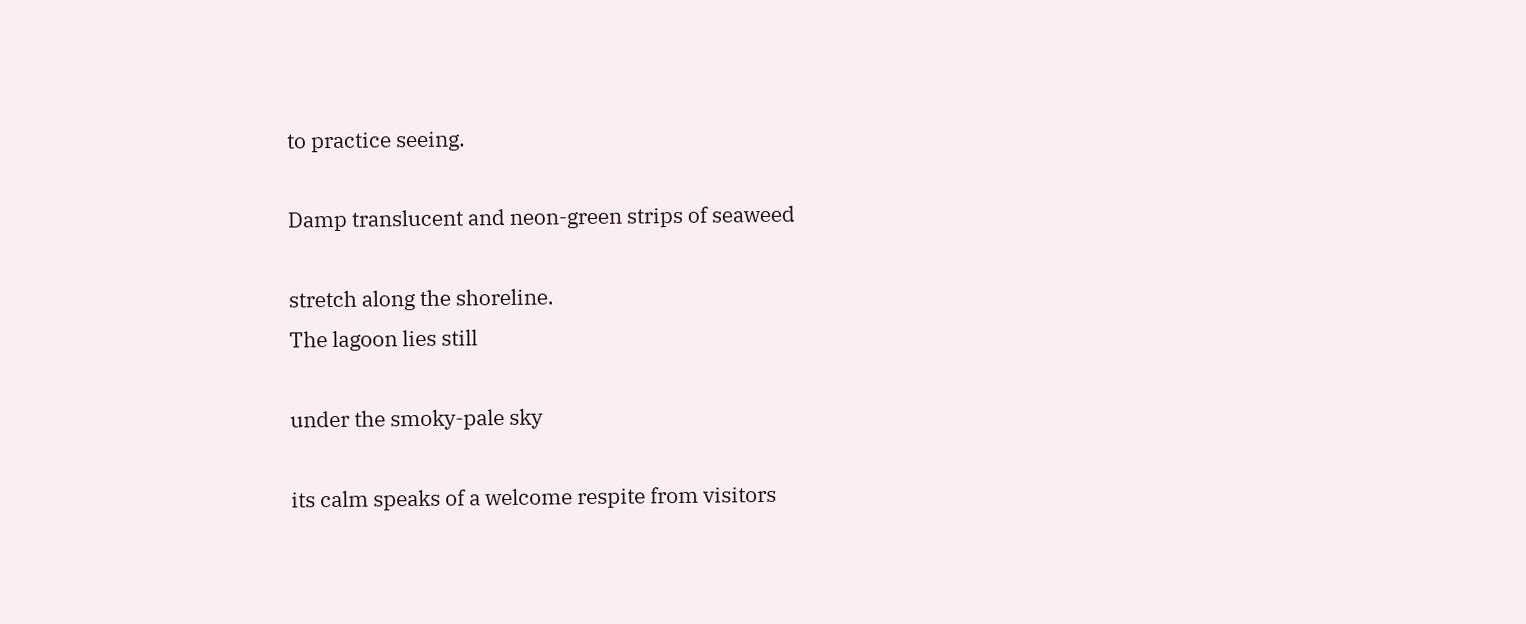to practice seeing.

Damp translucent and neon-green strips of seaweed

stretch along the shoreline.
The lagoon lies still

under the smoky-pale sky

its calm speaks of a welcome respite from visitors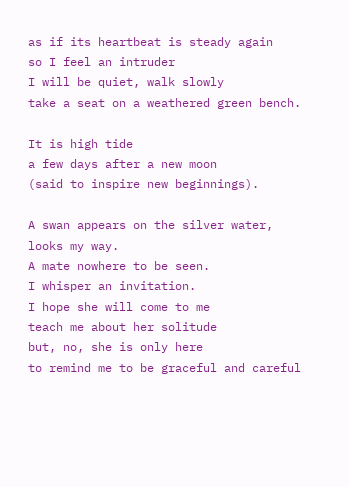as if its heartbeat is steady again
so I feel an intruder
I will be quiet, walk slowly
take a seat on a weathered green bench.

It is high tide
a few days after a new moon
(said to inspire new beginnings).

A swan appears on the silver water,
looks my way.
A mate nowhere to be seen.
I whisper an invitation.
I hope she will come to me
teach me about her solitude
but, no, she is only here
to remind me to be graceful and careful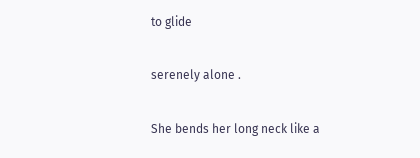to glide

serenely alone .

She bends her long neck like a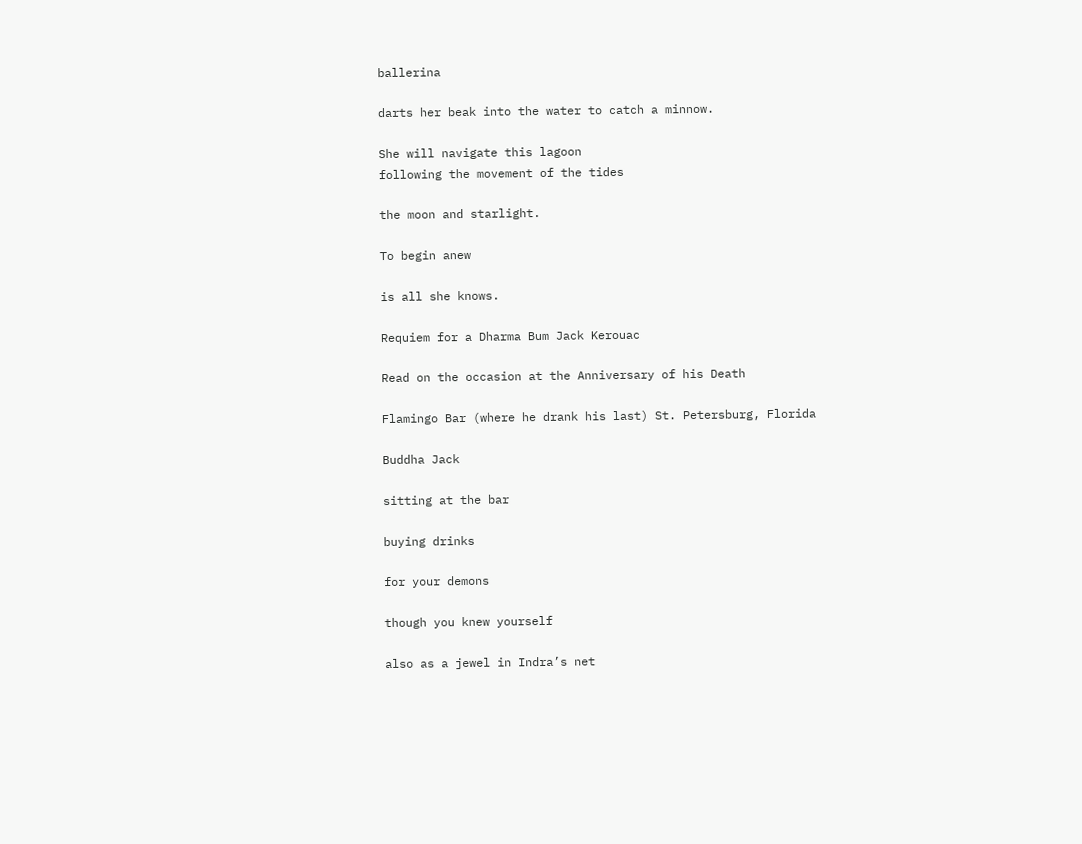ballerina

darts her beak into the water to catch a minnow.

She will navigate this lagoon
following the movement of the tides

the moon and starlight.

To begin anew

is all she knows.

Requiem for a Dharma Bum Jack Kerouac

Read on the occasion at the Anniversary of his Death

Flamingo Bar (where he drank his last) St. Petersburg, Florida

Buddha Jack

sitting at the bar

buying drinks

for your demons

though you knew yourself

also as a jewel in Indra’s net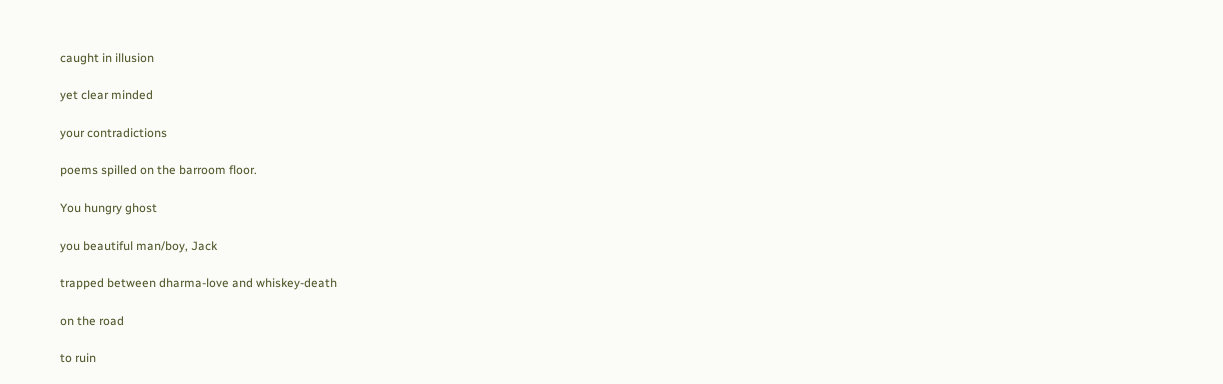caught in illusion

yet clear minded

your contradictions

poems spilled on the barroom floor.

You hungry ghost

you beautiful man/boy, Jack

trapped between dharma-love and whiskey-death

on the road

to ruin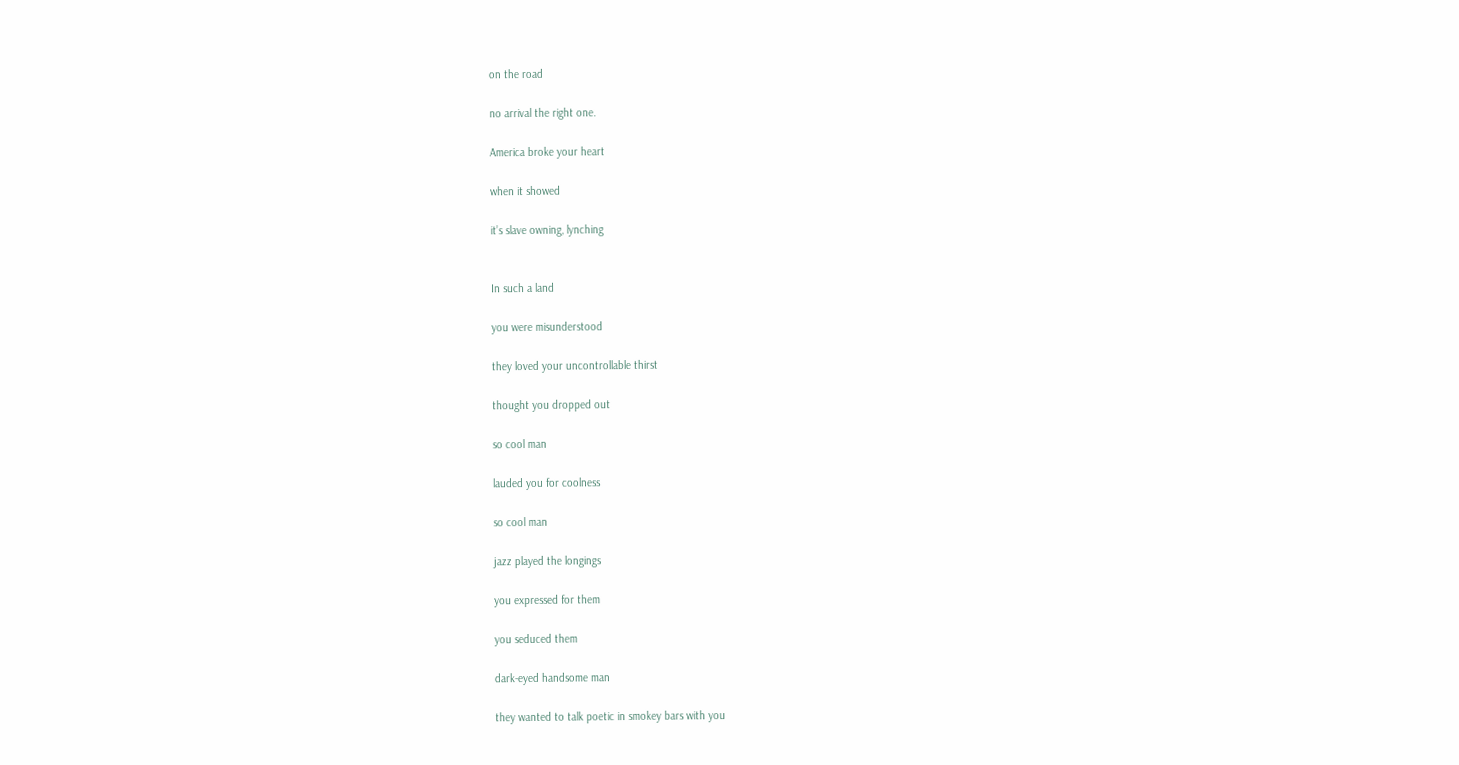on the road

no arrival the right one.

America broke your heart

when it showed

it’s slave owning, lynching


In such a land

you were misunderstood

they loved your uncontrollable thirst

thought you dropped out

so cool man

lauded you for coolness

so cool man

jazz played the longings

you expressed for them

you seduced them

dark-eyed handsome man

they wanted to talk poetic in smokey bars with you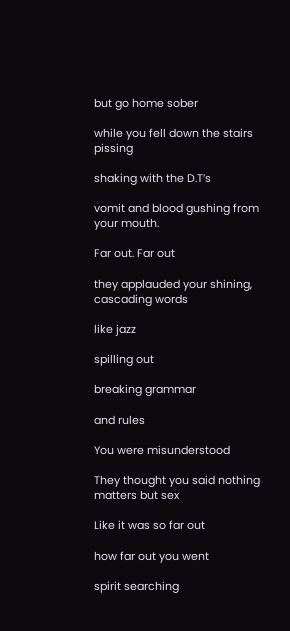but go home sober

while you fell down the stairs pissing

shaking with the D.T’s

vomit and blood gushing from your mouth.

Far out. Far out

they applauded your shining, cascading words

like jazz

spilling out

breaking grammar

and rules

You were misunderstood

They thought you said nothing matters but sex

Like it was so far out

how far out you went

spirit searching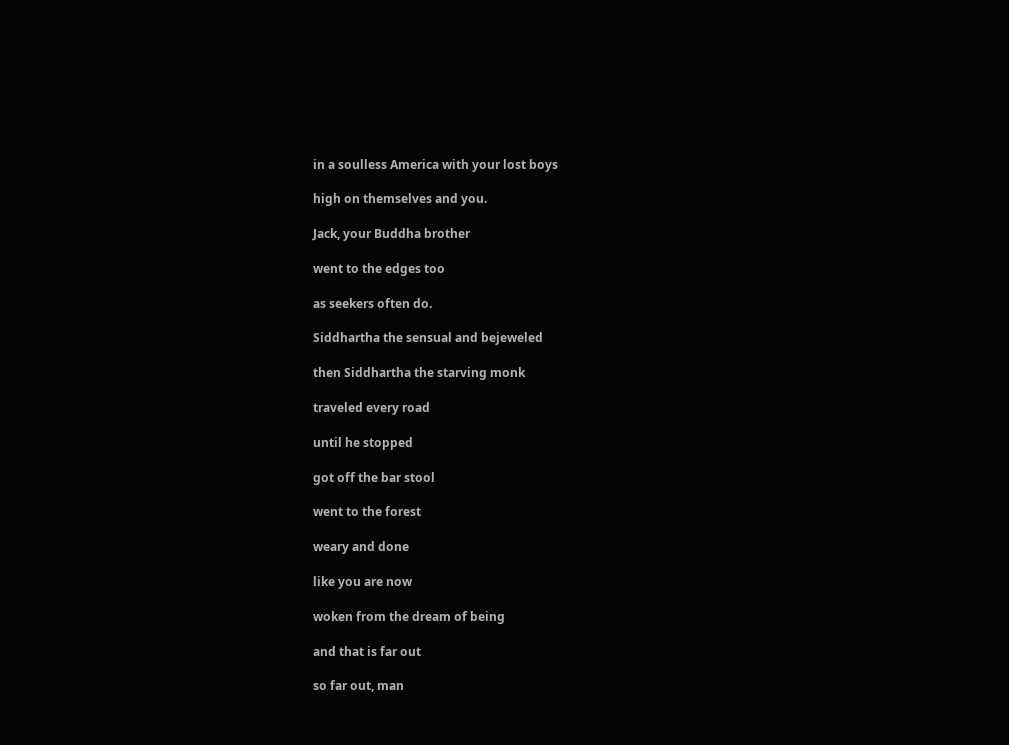in a soulless America with your lost boys

high on themselves and you.

Jack, your Buddha brother

went to the edges too

as seekers often do.

Siddhartha the sensual and bejeweled

then Siddhartha the starving monk

traveled every road

until he stopped

got off the bar stool

went to the forest

weary and done

like you are now

woken from the dream of being

and that is far out

so far out, man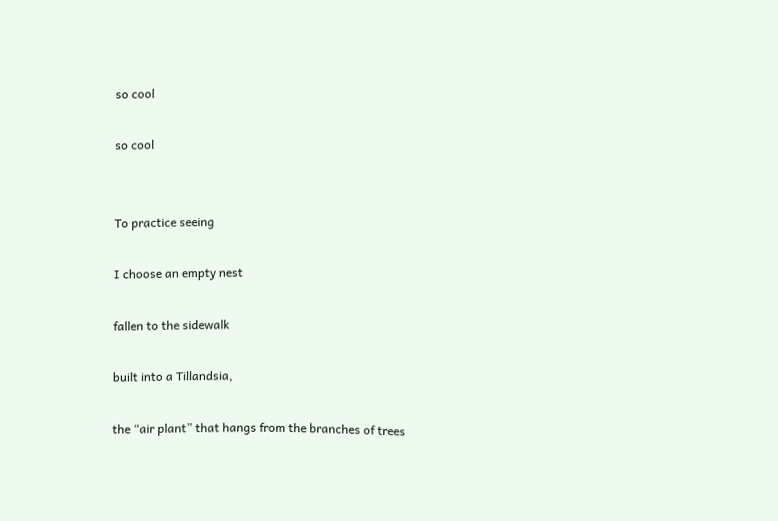so cool

so cool


To practice seeing

I choose an empty nest

fallen to the sidewalk

built into a Tillandsia,

the “air plant” that hangs from the branches of trees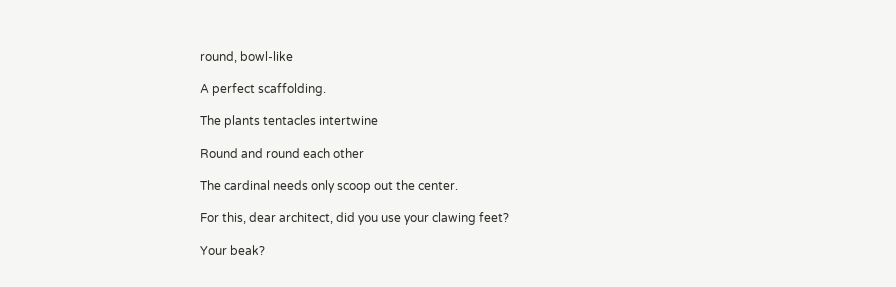round, bowl-like

A perfect scaffolding.

The plants tentacles intertwine

Round and round each other

The cardinal needs only scoop out the center.

For this, dear architect, did you use your clawing feet?

Your beak?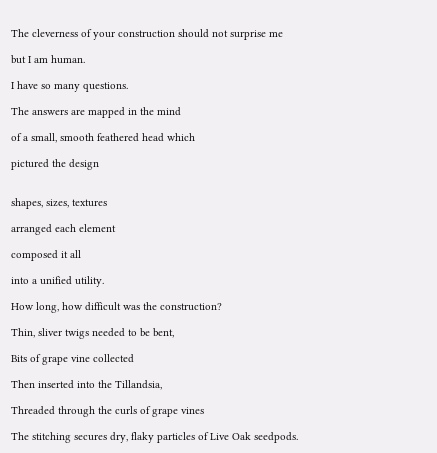The cleverness of your construction should not surprise me

but I am human.

I have so many questions.

The answers are mapped in the mind

of a small, smooth feathered head which

pictured the design


shapes, sizes, textures

arranged each element

composed it all

into a unified utility.

How long, how difficult was the construction?

Thin, sliver twigs needed to be bent,

Bits of grape vine collected

Then inserted into the Tillandsia,

Threaded through the curls of grape vines

The stitching secures dry, flaky particles of Live Oak seedpods.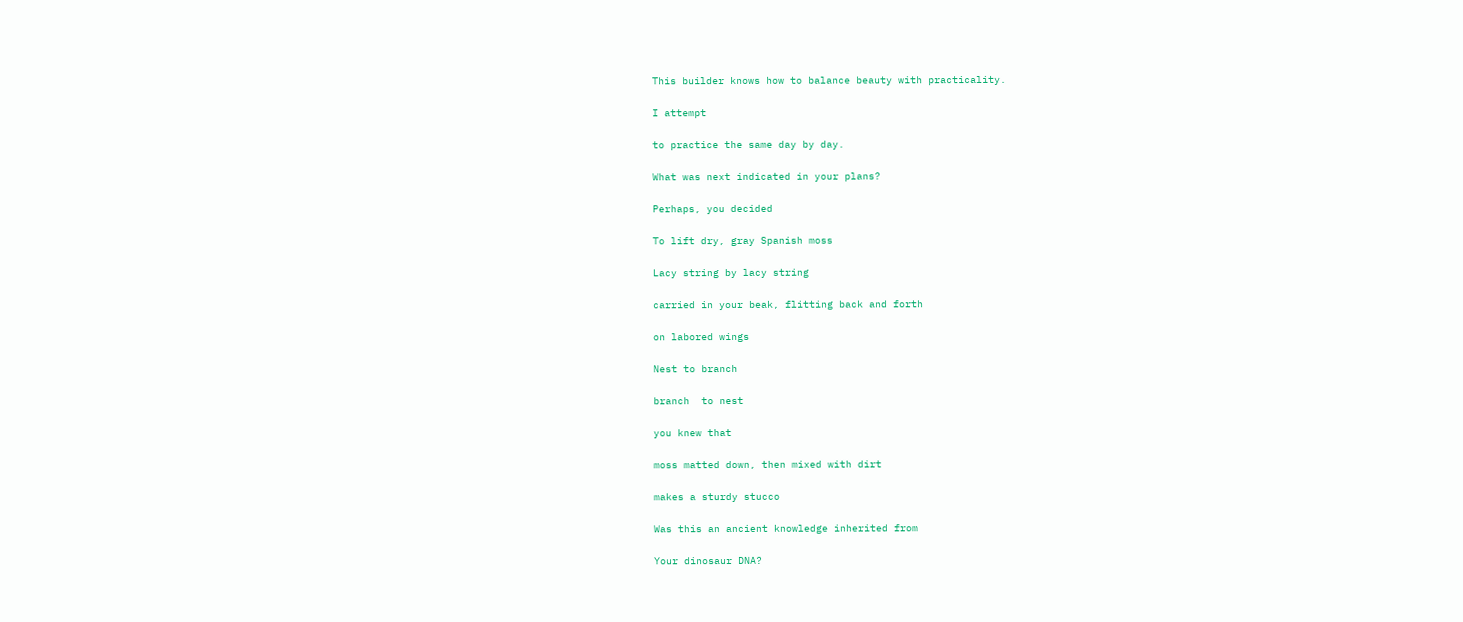This builder knows how to balance beauty with practicality.

I attempt

to practice the same day by day.

What was next indicated in your plans?

Perhaps, you decided

To lift dry, gray Spanish moss

Lacy string by lacy string

carried in your beak, flitting back and forth

on labored wings

Nest to branch

branch  to nest

you knew that

moss matted down, then mixed with dirt

makes a sturdy stucco

Was this an ancient knowledge inherited from

Your dinosaur DNA?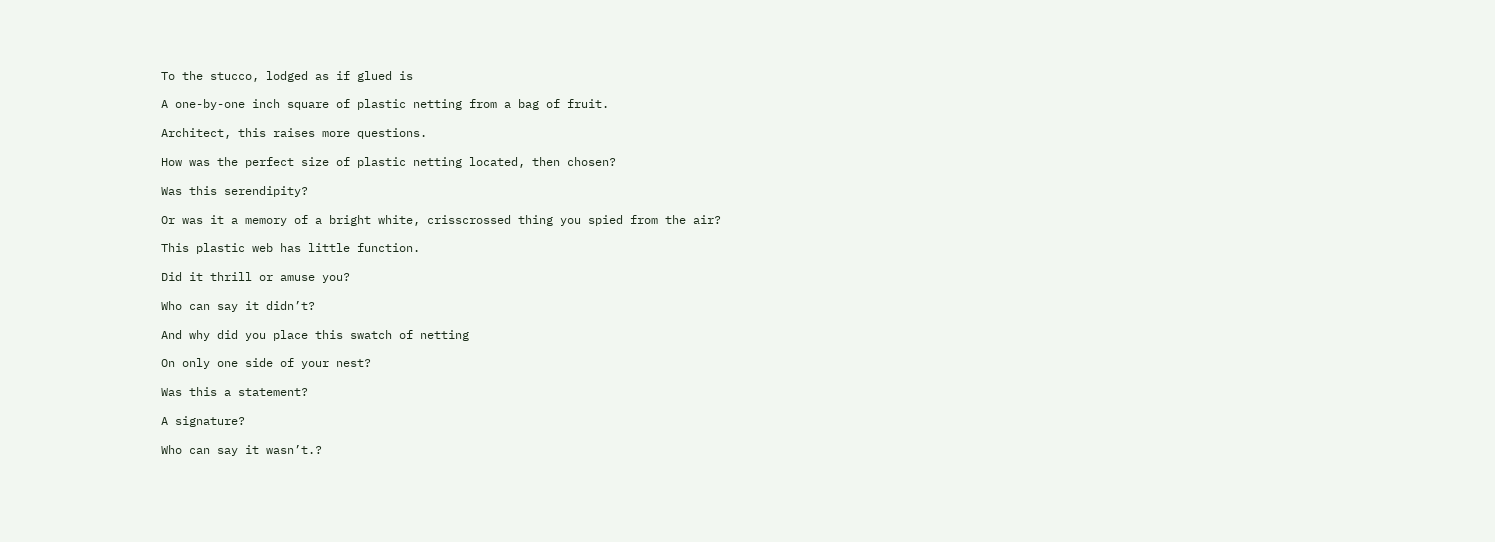To the stucco, lodged as if glued is

A one-by-one inch square of plastic netting from a bag of fruit.

Architect, this raises more questions.

How was the perfect size of plastic netting located, then chosen?

Was this serendipity?

Or was it a memory of a bright white, crisscrossed thing you spied from the air?

This plastic web has little function.

Did it thrill or amuse you?

Who can say it didn’t?

And why did you place this swatch of netting

On only one side of your nest?

Was this a statement?

A signature?

Who can say it wasn’t.?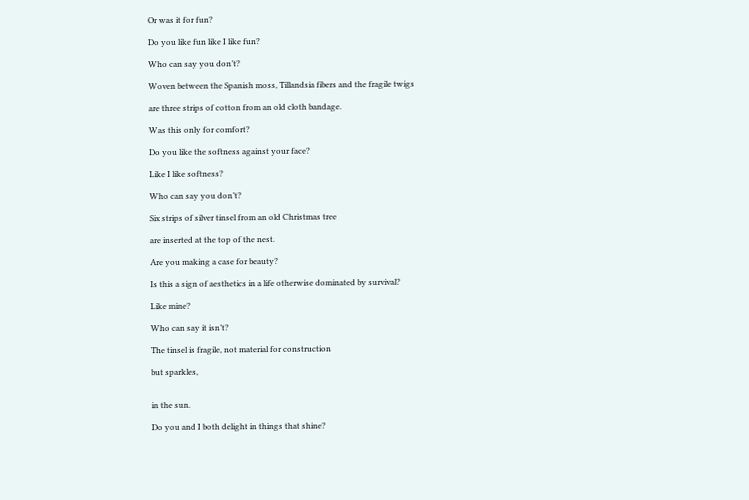Or was it for fun?

Do you like fun like I like fun?

Who can say you don’t?

Woven between the Spanish moss, Tillandsia fibers and the fragile twigs

are three strips of cotton from an old cloth bandage.

Was this only for comfort?

Do you like the softness against your face?

Like I like softness?

Who can say you don’t?

Six strips of silver tinsel from an old Christmas tree

are inserted at the top of the nest.

Are you making a case for beauty?

Is this a sign of aesthetics in a life otherwise dominated by survival?

Like mine?

Who can say it isn’t?

The tinsel is fragile, not material for construction

but sparkles,


in the sun.

Do you and I both delight in things that shine?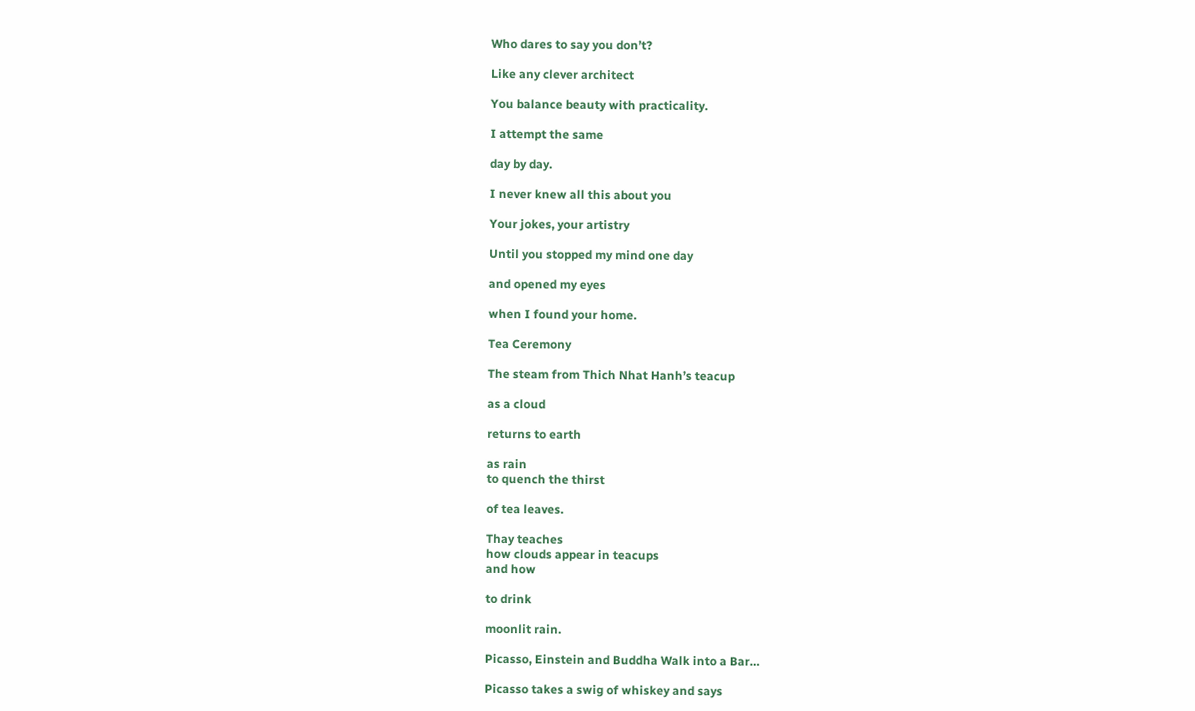Who dares to say you don’t?

Like any clever architect

You balance beauty with practicality.

I attempt the same

day by day.

I never knew all this about you

Your jokes, your artistry

Until you stopped my mind one day

and opened my eyes

when I found your home.

Tea Ceremony

The steam from Thich Nhat Hanh’s teacup

as a cloud

returns to earth

as rain
to quench the thirst

of tea leaves.

Thay teaches
how clouds appear in teacups
and how

to drink

moonlit rain.

Picasso, Einstein and Buddha Walk into a Bar…

Picasso takes a swig of whiskey and says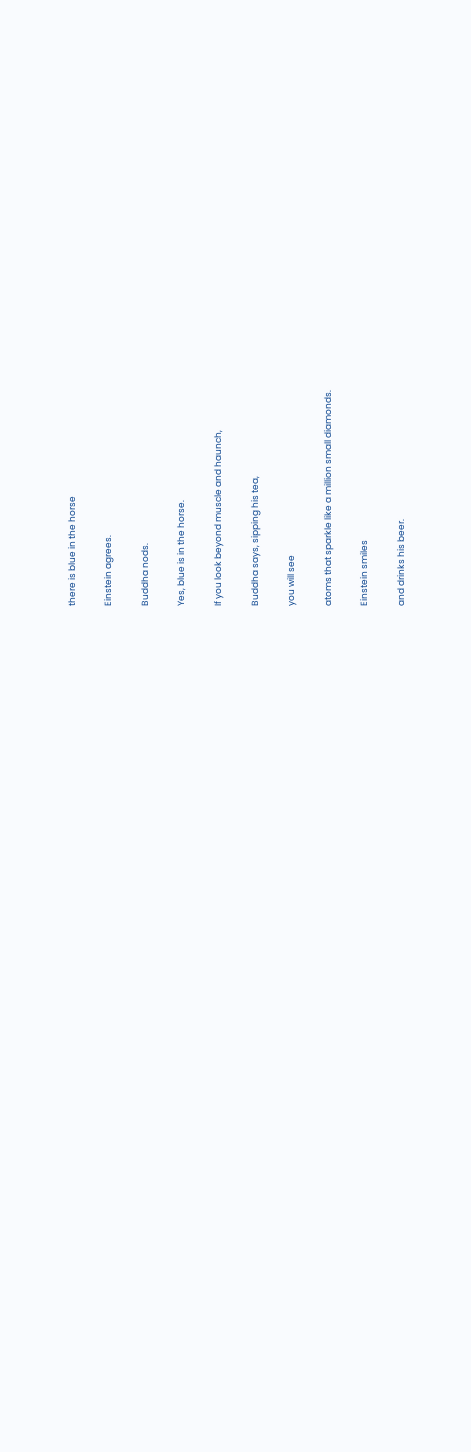there is blue in the horse

Einstein agrees.

Buddha nods.

Yes, blue is in the horse.

If you look beyond muscle and haunch,

Buddha says, sipping his tea,

you will see

atoms that sparkle like a million small diamonds.

Einstein smiles

and drinks his beer.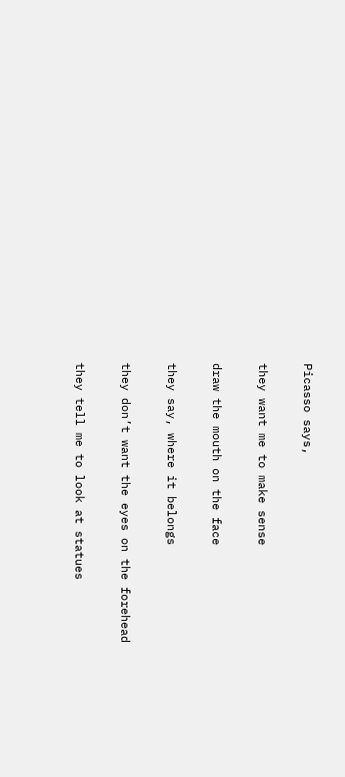Picasso says,

they want me to make sense

draw the mouth on the face

they say, where it belongs

they don’t want the eyes on the forehead

they tell me to look at statues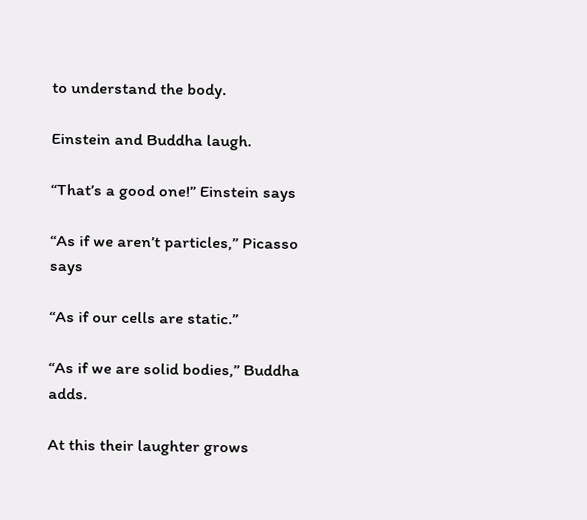to understand the body.

Einstein and Buddha laugh.

“That’s a good one!” Einstein says

“As if we aren’t particles,” Picasso says

“As if our cells are static.”

“As if we are solid bodies,” Buddha adds.

At this their laughter grows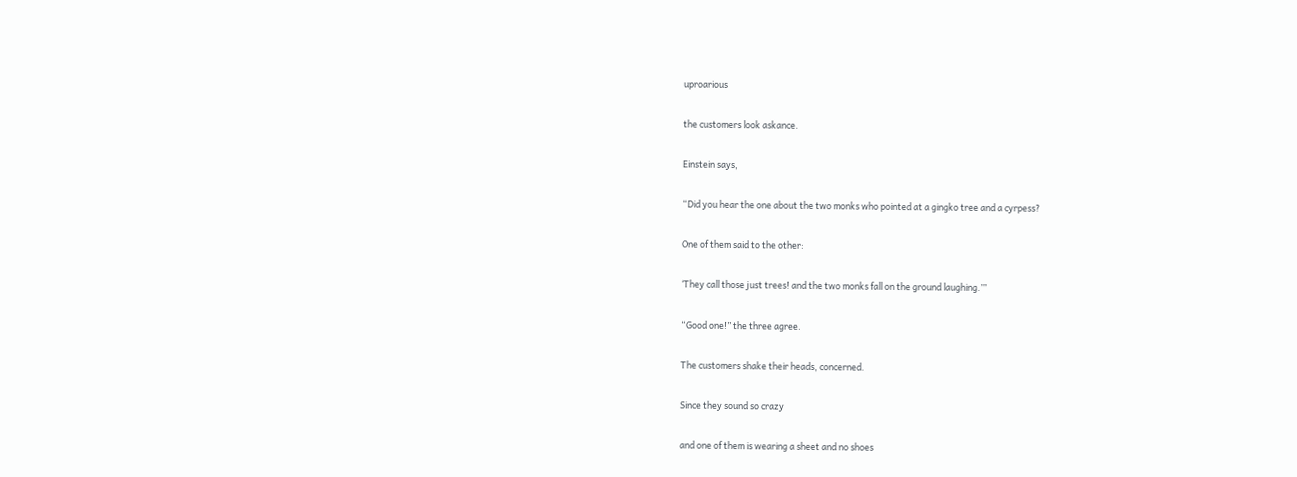uproarious

the customers look askance.

Einstein says,

“Did you hear the one about the two monks who pointed at a gingko tree and a cyrpess?

One of them said to the other:

‘They call those just trees! and the two monks fall on the ground laughing.’”

“Good one!” the three agree.

The customers shake their heads, concerned.

Since they sound so crazy

and one of them is wearing a sheet and no shoes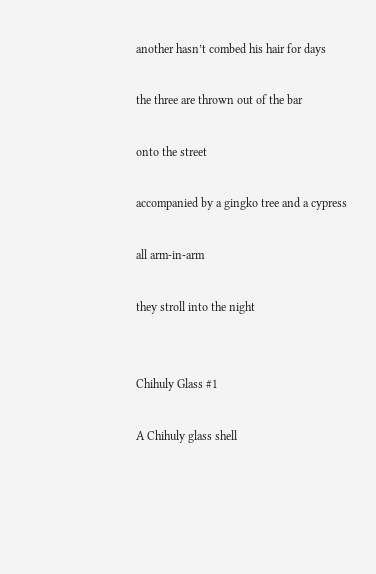another hasn’t combed his hair for days

the three are thrown out of the bar

onto the street

accompanied by a gingko tree and a cypress

all arm-in-arm

they stroll into the night


Chihuly Glass #1

A Chihuly glass shell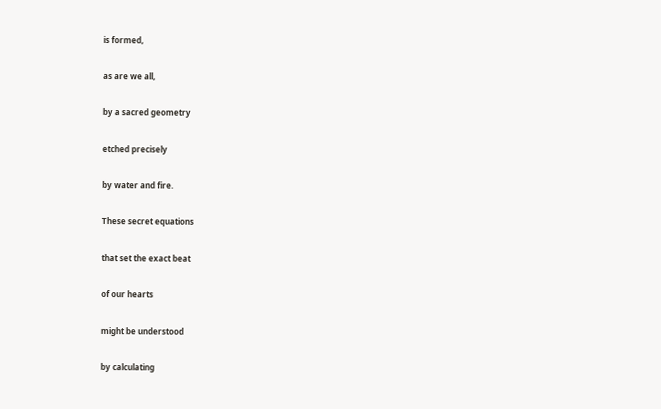is formed,

as are we all,

by a sacred geometry

etched precisely

by water and fire.

These secret equations

that set the exact beat

of our hearts

might be understood

by calculating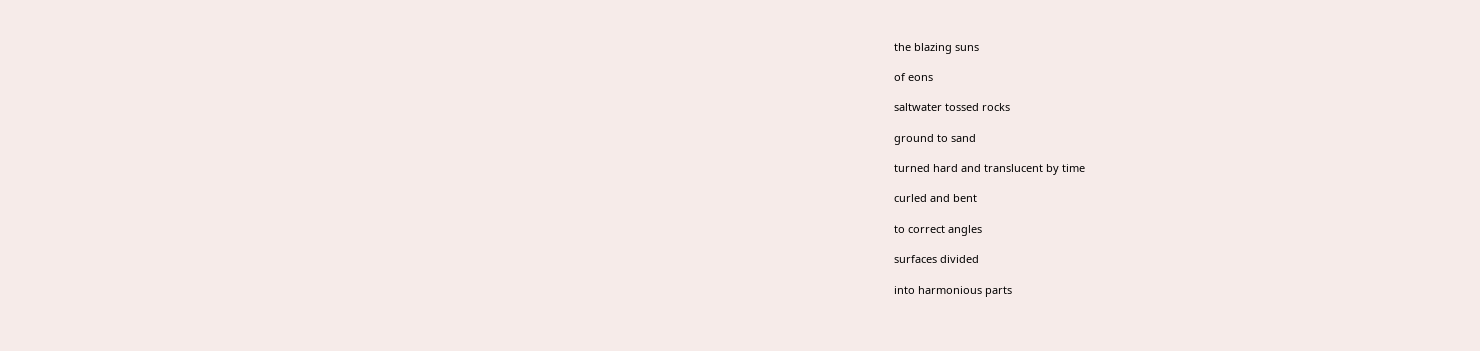the blazing suns

of eons

saltwater tossed rocks

ground to sand

turned hard and translucent by time

curled and bent

to correct angles

surfaces divided

into harmonious parts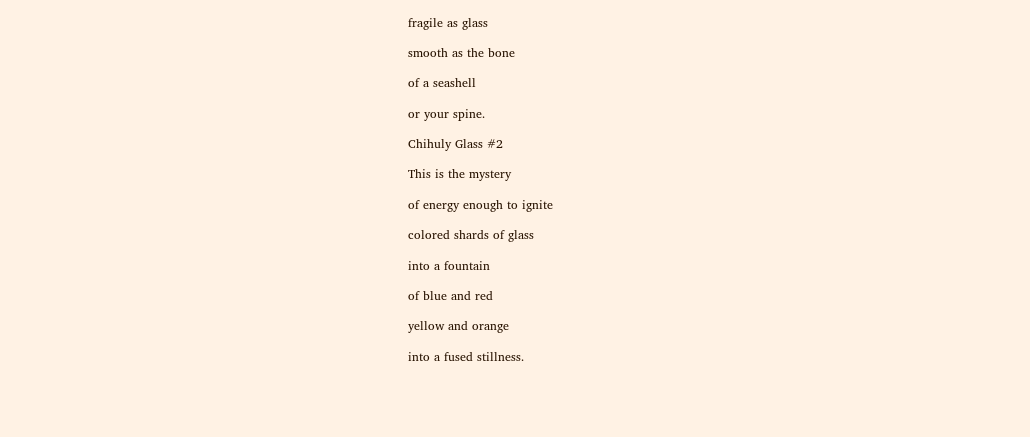fragile as glass

smooth as the bone

of a seashell

or your spine.

Chihuly Glass #2

This is the mystery

of energy enough to ignite

colored shards of glass

into a fountain

of blue and red

yellow and orange

into a fused stillness.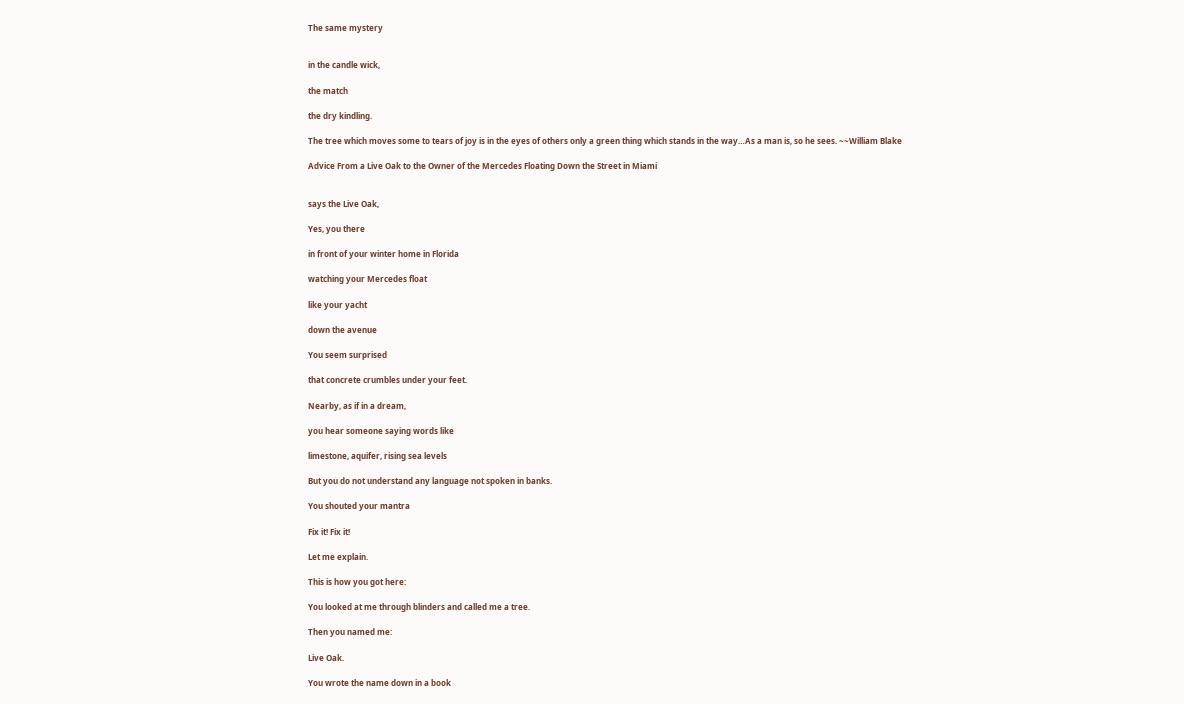The same mystery


in the candle wick,

the match

the dry kindling.

The tree which moves some to tears of joy is in the eyes of others only a green thing which stands in the way…As a man is, so he sees. ~~William Blake

Advice From a Live Oak to the Owner of the Mercedes Floating Down the Street in Miami


says the Live Oak,

Yes, you there

in front of your winter home in Florida

watching your Mercedes float

like your yacht

down the avenue

You seem surprised

that concrete crumbles under your feet.

Nearby, as if in a dream,

you hear someone saying words like

limestone, aquifer, rising sea levels

But you do not understand any language not spoken in banks.

You shouted your mantra

Fix it! Fix it!

Let me explain.

This is how you got here:

You looked at me through blinders and called me a tree.

Then you named me:

Live Oak.

You wrote the name down in a book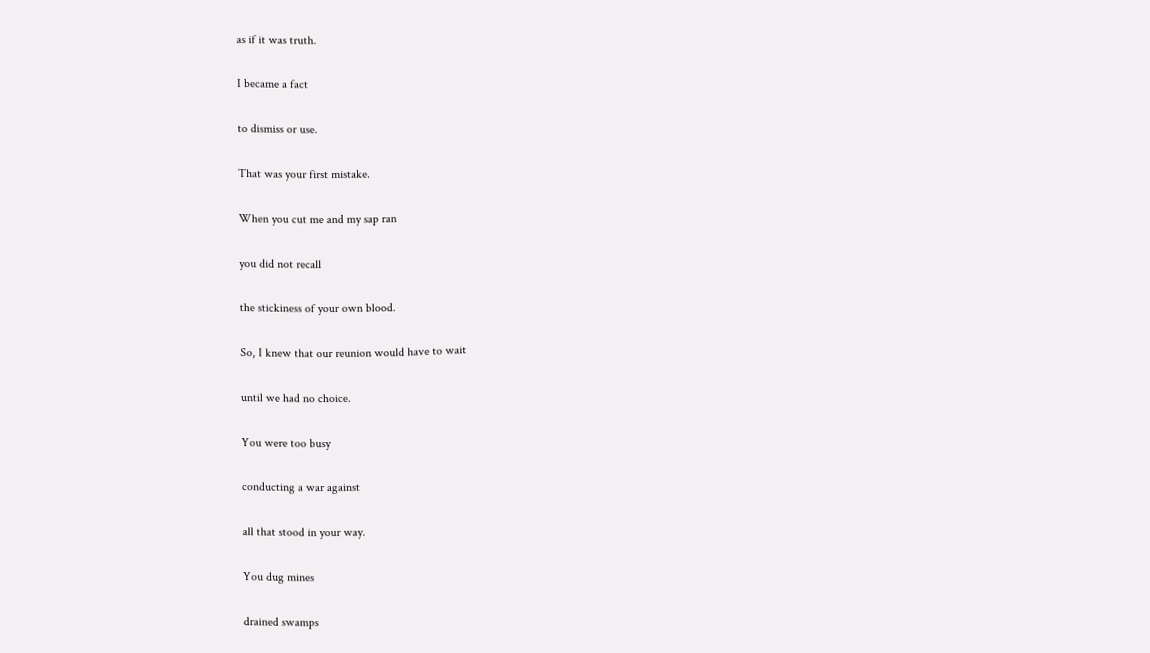as if it was truth.

I became a fact

to dismiss or use.

That was your first mistake.

When you cut me and my sap ran

you did not recall

the stickiness of your own blood.

So, I knew that our reunion would have to wait

until we had no choice.

You were too busy

conducting a war against

all that stood in your way.

You dug mines

drained swamps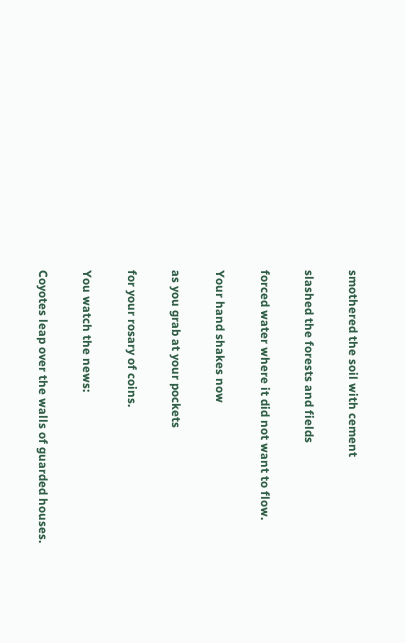smothered the soil with cement

slashed the forests and fields

forced water where it did not want to flow.

Your hand shakes now

as you grab at your pockets

for your rosary of coins.

You watch the news:

Coyotes leap over the walls of guarded houses.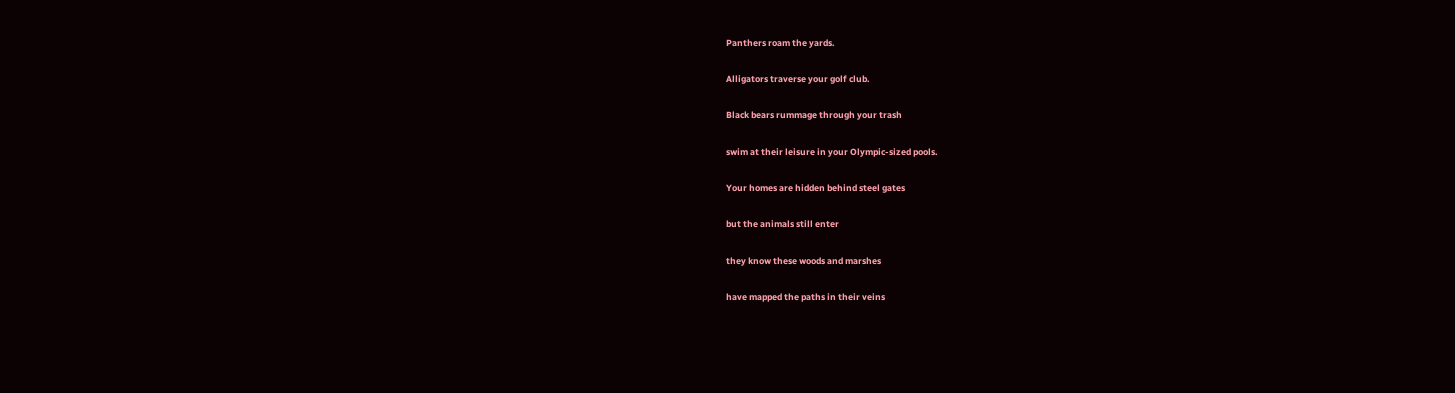Panthers roam the yards.

Alligators traverse your golf club.

Black bears rummage through your trash

swim at their leisure in your Olympic-sized pools.

Your homes are hidden behind steel gates

but the animals still enter

they know these woods and marshes

have mapped the paths in their veins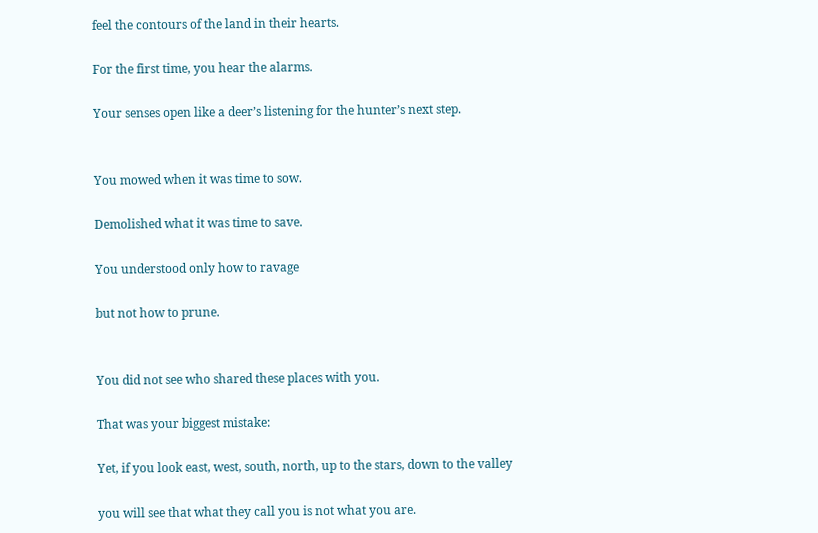feel the contours of the land in their hearts.

For the first time, you hear the alarms.

Your senses open like a deer’s listening for the hunter’s next step.


You mowed when it was time to sow.

Demolished what it was time to save.

You understood only how to ravage

but not how to prune.


You did not see who shared these places with you.

That was your biggest mistake:

Yet, if you look east, west, south, north, up to the stars, down to the valley

you will see that what they call you is not what you are.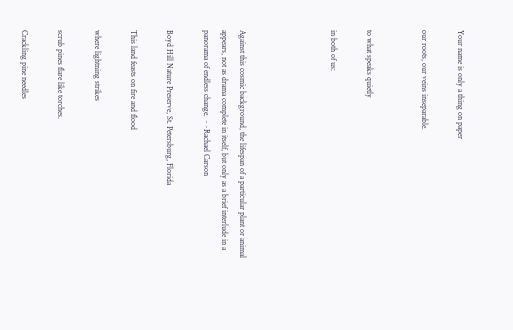Your name is only a thing on paper

our roots, our veins inseparable.


to what speaks quietly

in both of us:




Against this cosmic background, the lifespan of a particular plant or animal appears, not as drama complete in itself, but only as a brief interlude in a panorama of endless change. ~~Rachael Carson

Boyd Hill Nature Preserve, St. Petersburg, Florida

This land feasts on fire and flood

where lightning strikes

scrub pines flare like torches.

Crackling pine needles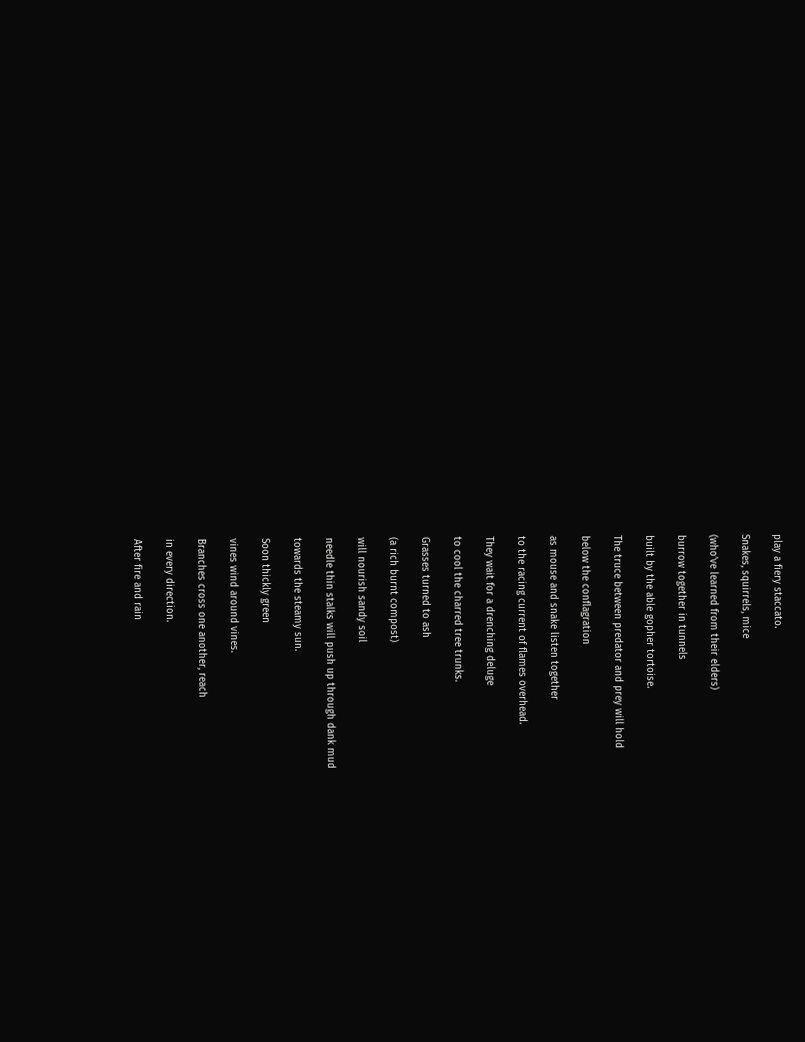play a fiery staccato.

Snakes, squirrels, mice

(who’ve learned from their elders)

burrow together in tunnels

built by the able gopher tortoise.

The truce between predator and prey will hold

below the conflagration

as mouse and snake listen together

to the racing current of flames overhead.

They wait for a drenching deluge

to cool the charred tree trunks.

Grasses turned to ash

(a rich burnt compost)

will nourish sandy soil

needle thin stalks will push up through dank mud

towards the steamy sun.

Soon thickly green

vines wind around vines.

Branches cross one another, reach

in every direction.

After fire and rain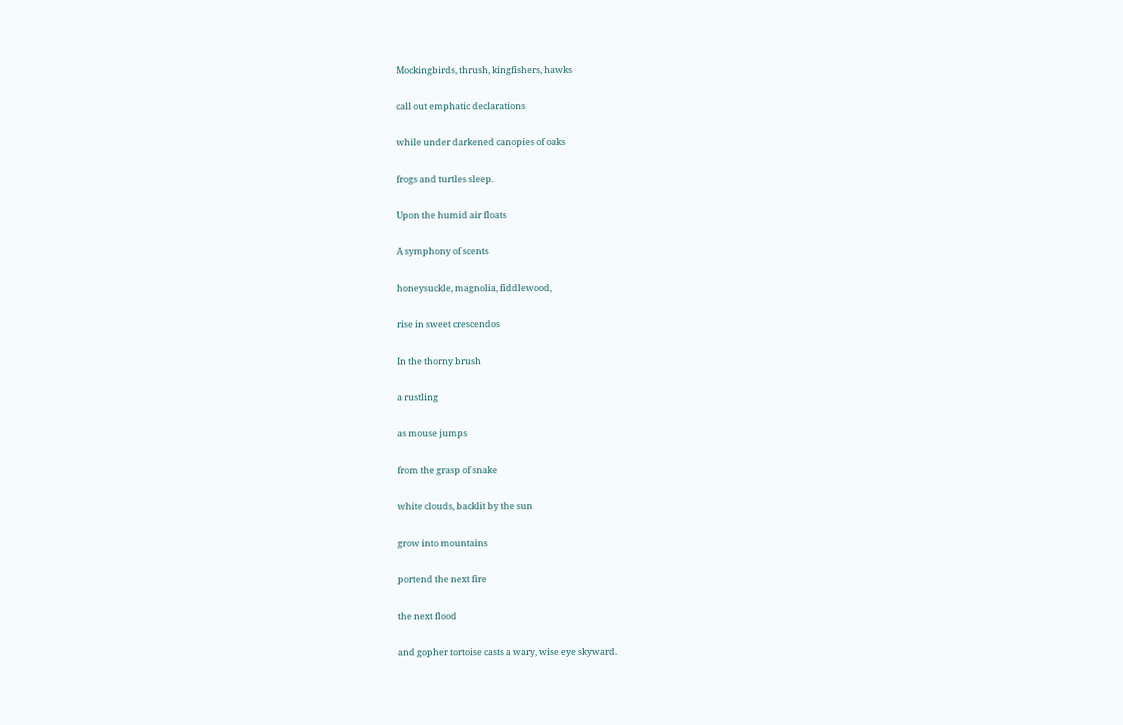Mockingbirds, thrush, kingfishers, hawks

call out emphatic declarations

while under darkened canopies of oaks

frogs and turtles sleep.

Upon the humid air floats

A symphony of scents

honeysuckle, magnolia, fiddlewood,

rise in sweet crescendos

In the thorny brush

a rustling

as mouse jumps

from the grasp of snake

white clouds, backlit by the sun

grow into mountains

portend the next fire

the next flood

and gopher tortoise casts a wary, wise eye skyward.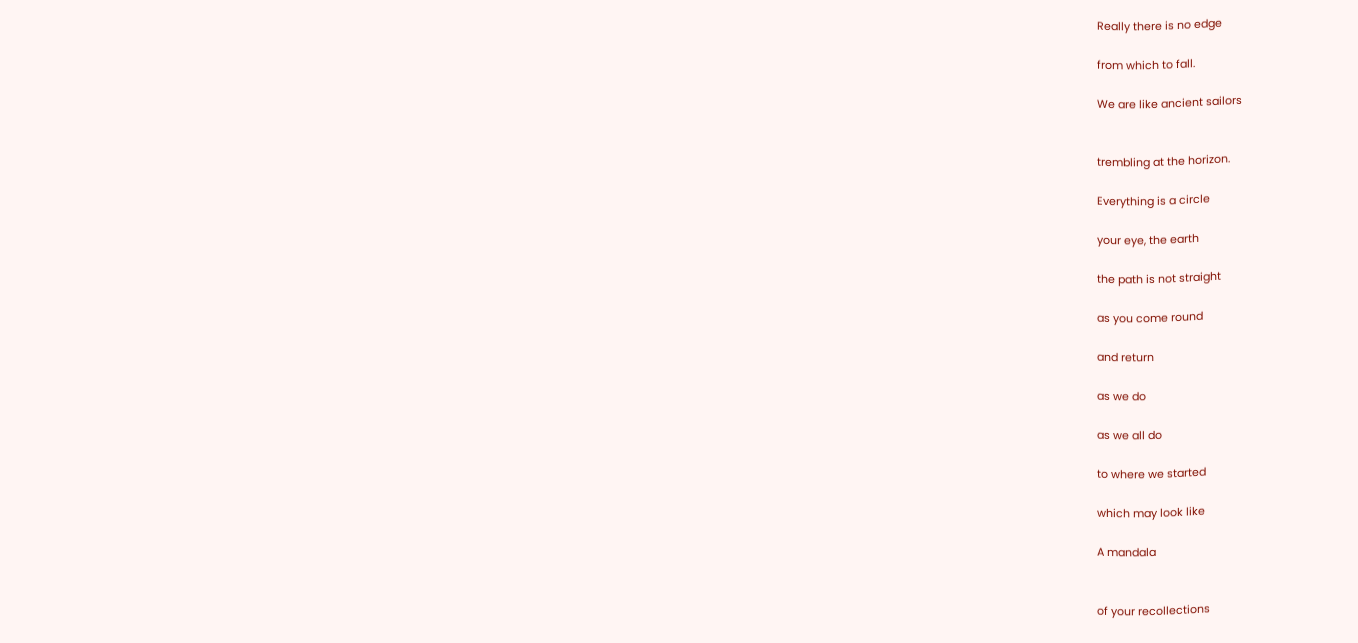Really there is no edge

from which to fall.

We are like ancient sailors


trembling at the horizon.

Everything is a circle

your eye, the earth

the path is not straight

as you come round

and return

as we do

as we all do

to where we started

which may look like

A mandala


of your recollections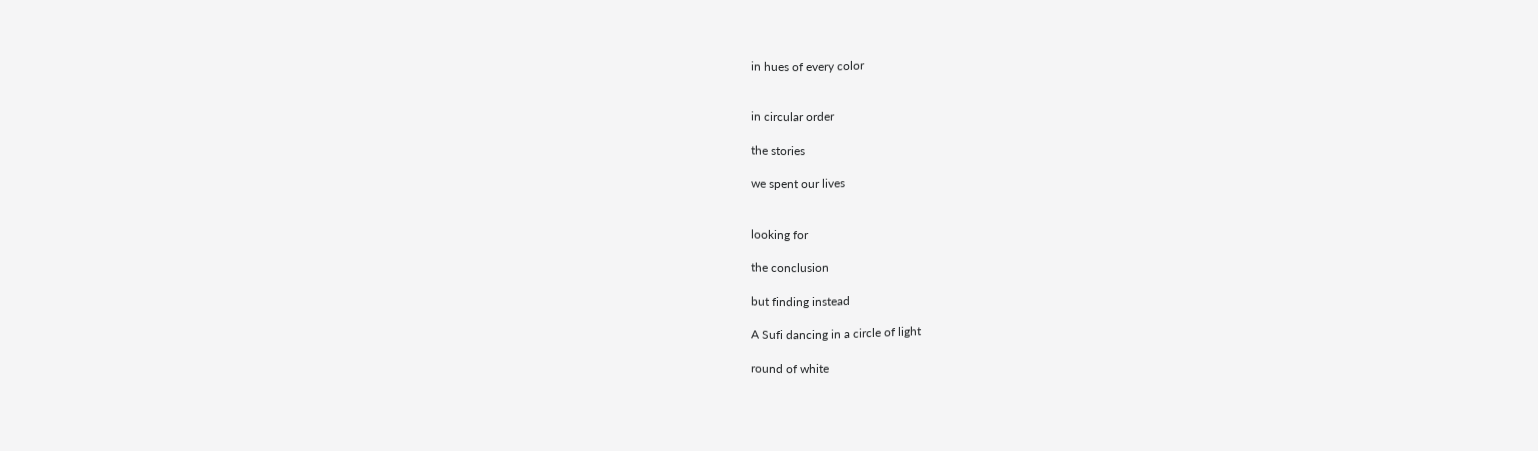in hues of every color


in circular order

the stories

we spent our lives


looking for

the conclusion

but finding instead

A Sufi dancing in a circle of light

round of white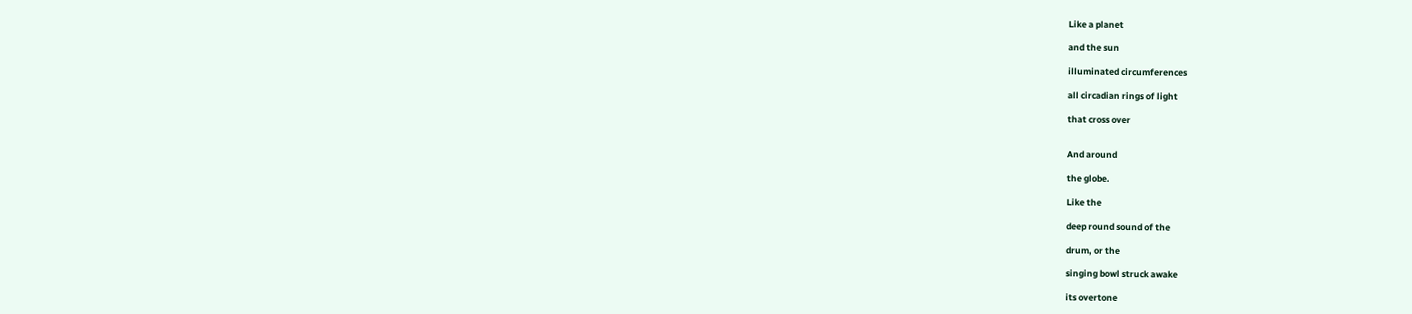Like a planet

and the sun

illuminated circumferences

all circadian rings of light

that cross over


And around

the globe.

Like the

deep round sound of the

drum, or the

singing bowl struck awake

its overtone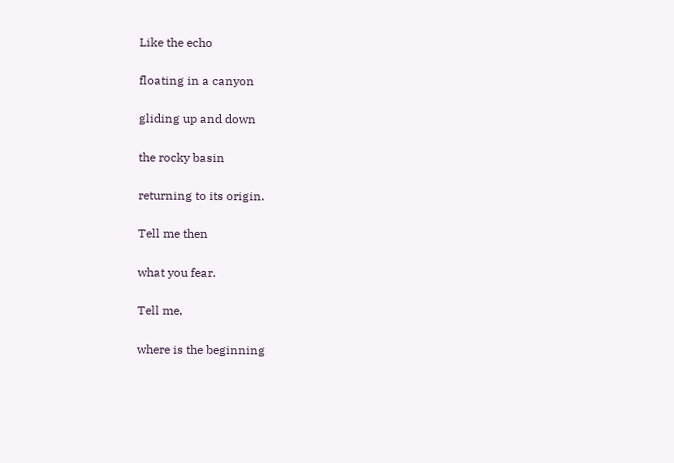Like the echo

floating in a canyon

gliding up and down

the rocky basin

returning to its origin.

Tell me then

what you fear.

Tell me,

where is the beginning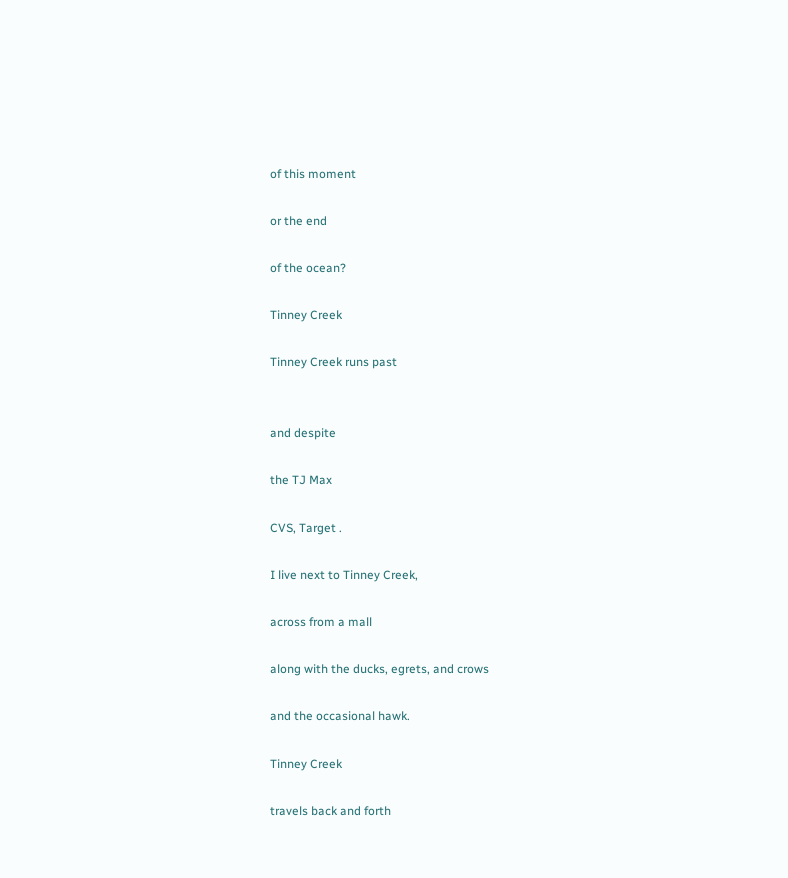of this moment

or the end

of the ocean?

Tinney Creek

Tinney Creek runs past


and despite

the TJ Max

CVS, Target .

I live next to Tinney Creek,

across from a mall

along with the ducks, egrets, and crows

and the occasional hawk.

Tinney Creek

travels back and forth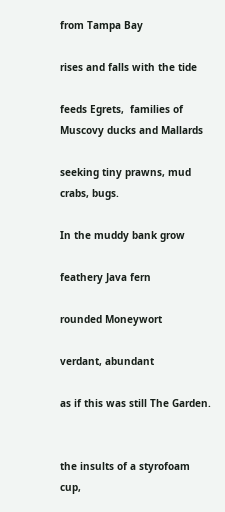from Tampa Bay

rises and falls with the tide

feeds Egrets,  families of Muscovy ducks and Mallards

seeking tiny prawns, mud crabs, bugs.

In the muddy bank grow

feathery Java fern

rounded Moneywort

verdant, abundant

as if this was still The Garden.


the insults of a styrofoam cup,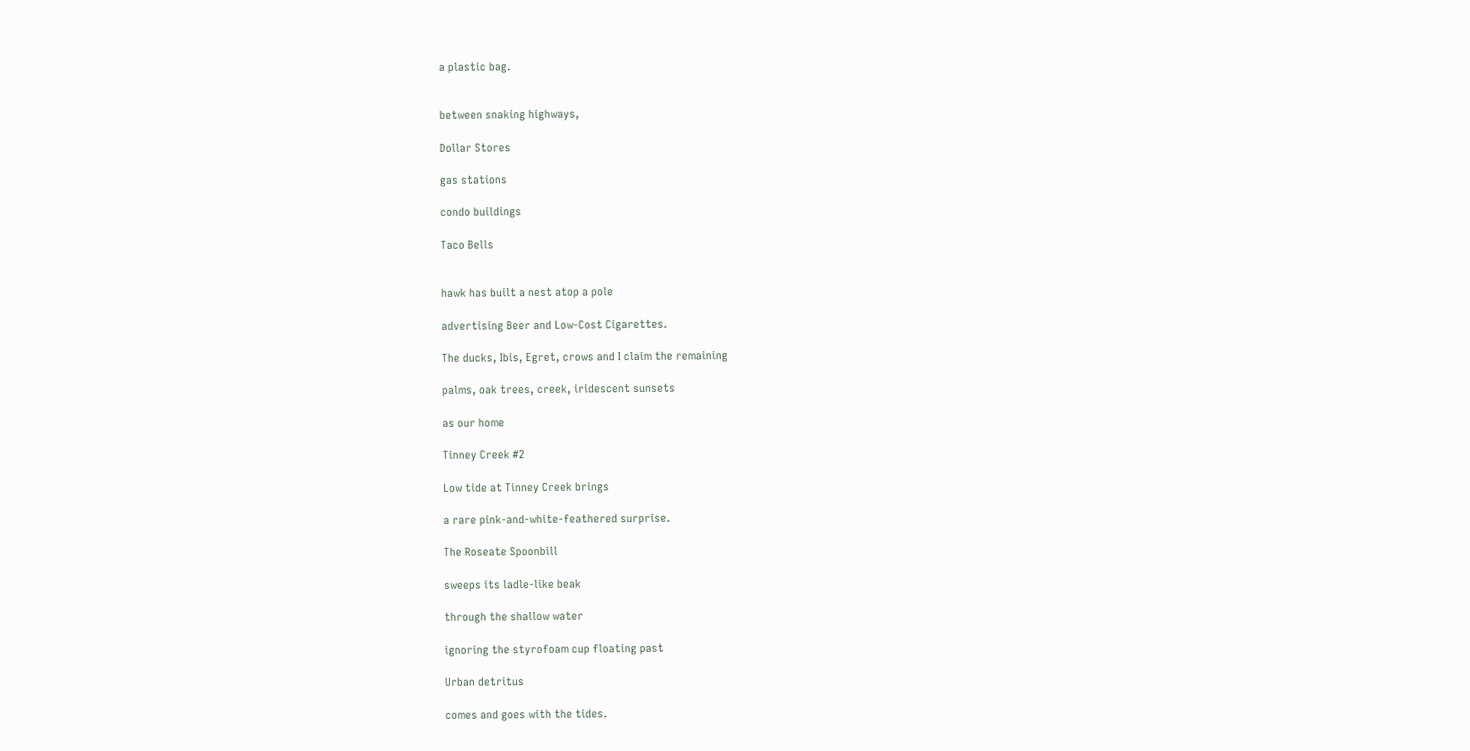a plastic bag.


between snaking highways,

Dollar Stores

gas stations

condo buildings

Taco Bells


hawk has built a nest atop a pole

advertising Beer and Low-Cost Cigarettes.

The ducks, Ibis, Egret, crows and I claim the remaining

palms, oak trees, creek, iridescent sunsets

as our home

Tinney Creek #2

Low tide at Tinney Creek brings

a rare pink-and-white-feathered surprise.

The Roseate Spoonbill

sweeps its ladle-like beak

through the shallow water

ignoring the styrofoam cup floating past

Urban detritus

comes and goes with the tides.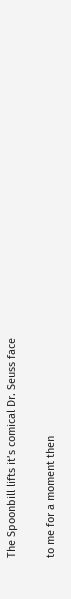The Spoonbill lifts it’s comical Dr. Seuss face

to me for a moment then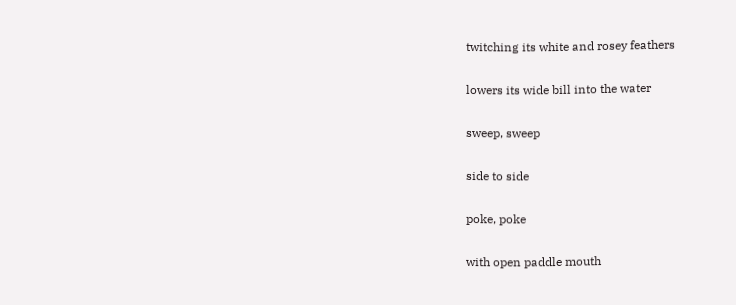twitching its white and rosey feathers

lowers its wide bill into the water

sweep, sweep

side to side

poke, poke

with open paddle mouth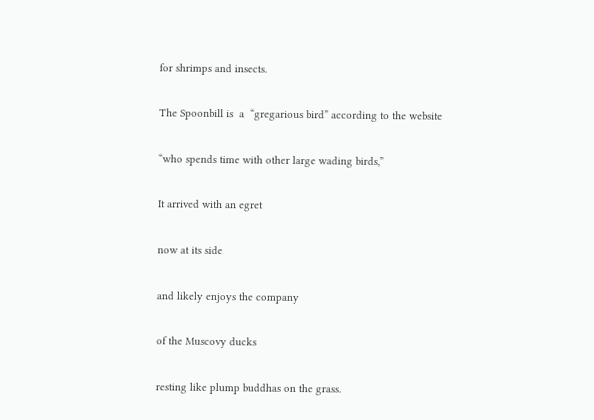for shrimps and insects.

The Spoonbill is  a  “gregarious bird” according to the website

“who spends time with other large wading birds,”

It arrived with an egret

now at its side

and likely enjoys the company

of the Muscovy ducks

resting like plump buddhas on the grass.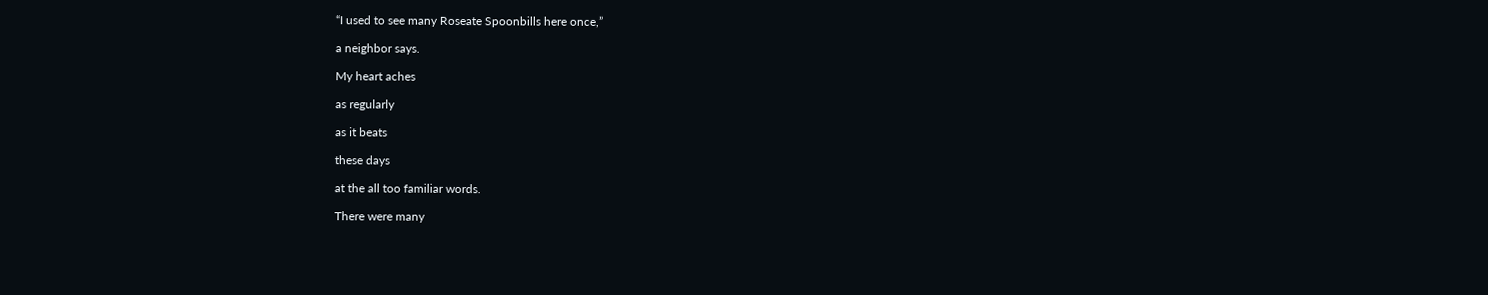“I used to see many Roseate Spoonbills here once,”

a neighbor says.

My heart aches

as regularly

as it beats

these days

at the all too familiar words.

There were many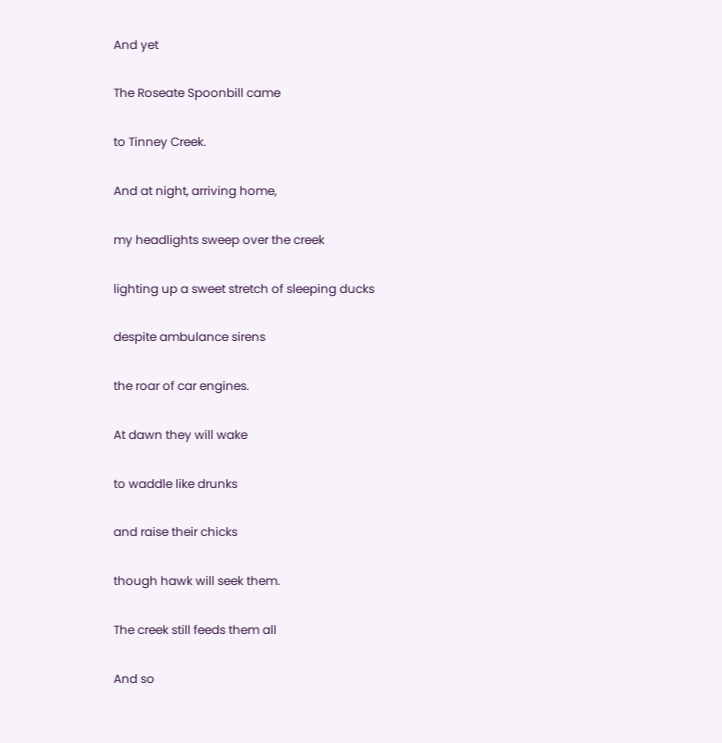And yet

The Roseate Spoonbill came

to Tinney Creek.

And at night, arriving home,

my headlights sweep over the creek

lighting up a sweet stretch of sleeping ducks

despite ambulance sirens

the roar of car engines.

At dawn they will wake

to waddle like drunks

and raise their chicks

though hawk will seek them.

The creek still feeds them all

And so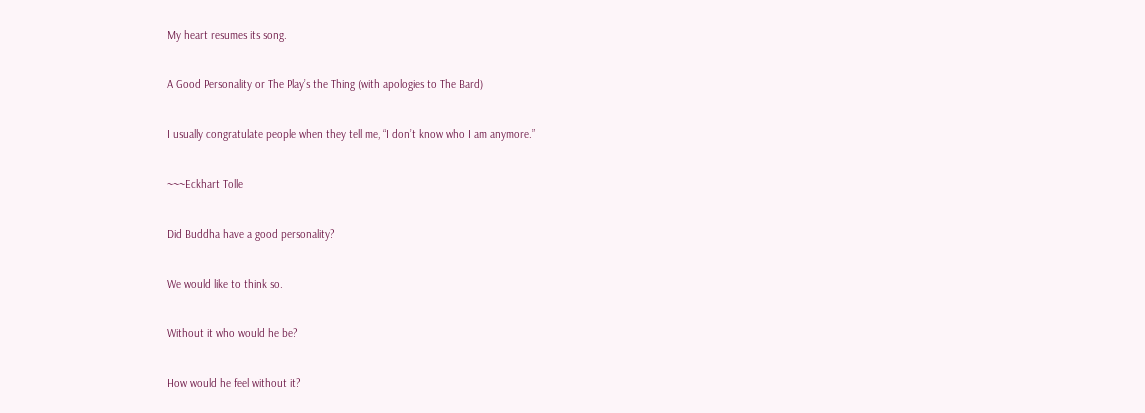My heart resumes its song.

A Good Personality or The Play’s the Thing (with apologies to The Bard)

I usually congratulate people when they tell me, “I don’t know who I am anymore.”

~~~Eckhart Tolle

Did Buddha have a good personality?

We would like to think so.

Without it who would he be?

How would he feel without it?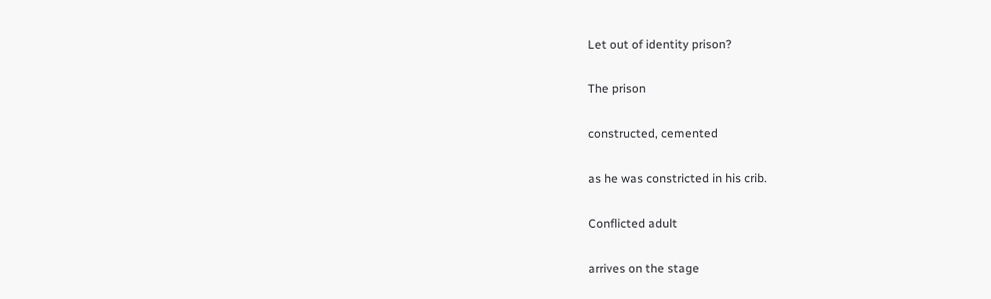Let out of identity prison?

The prison

constructed, cemented

as he was constricted in his crib.

Conflicted adult

arrives on the stage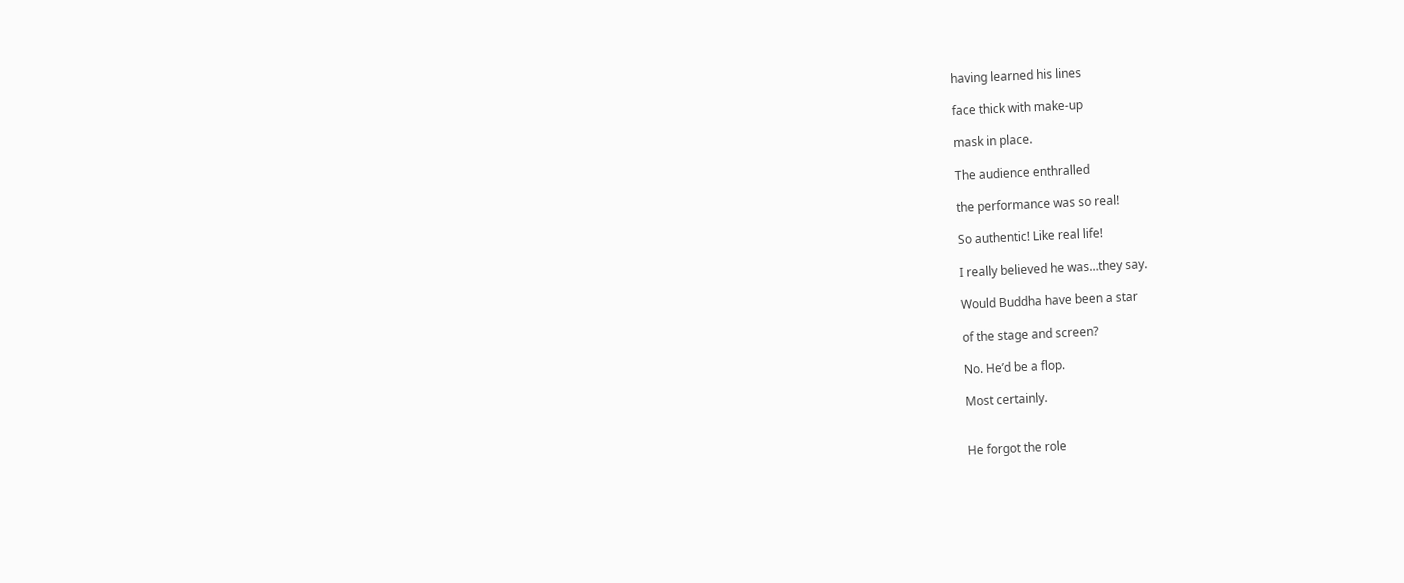having learned his lines

face thick with make-up

mask in place.

The audience enthralled

the performance was so real!

So authentic! Like real life!

I really believed he was…they say.

Would Buddha have been a star

of the stage and screen?

No. He’d be a flop.

Most certainly.


He forgot the role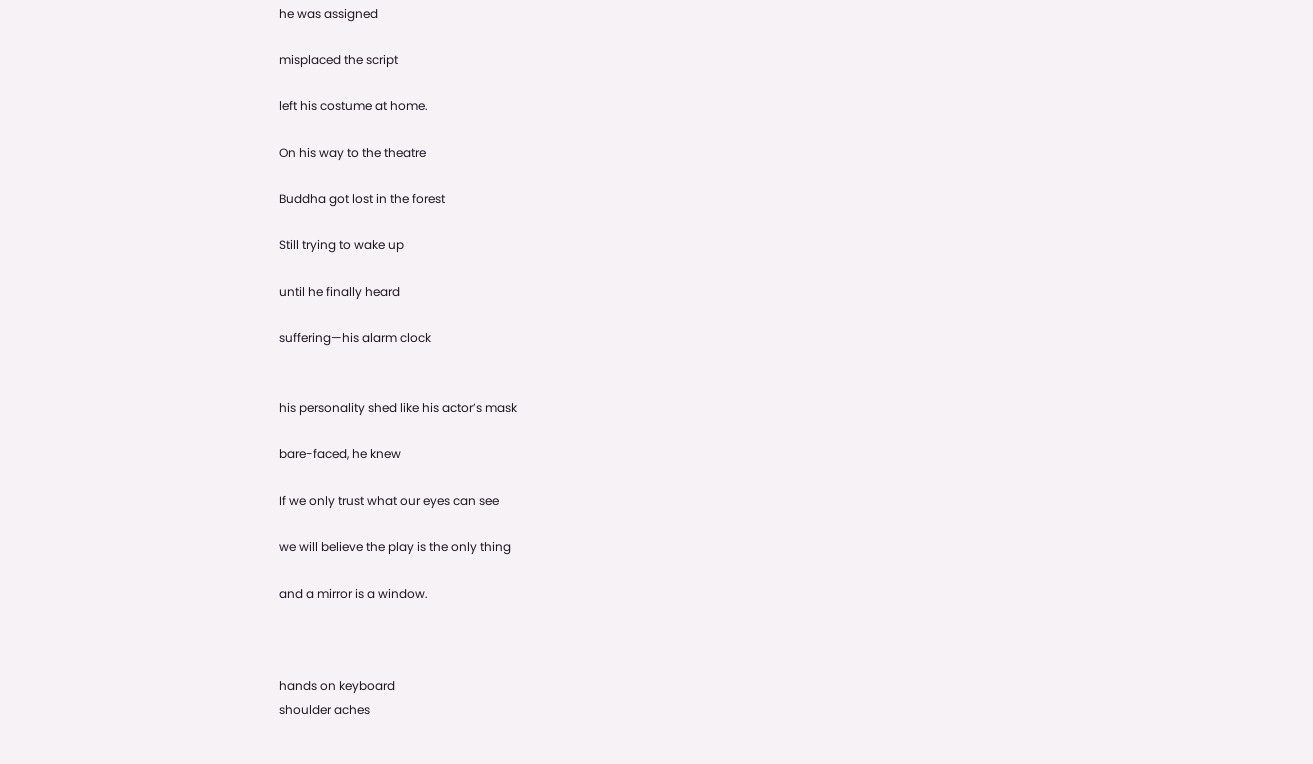he was assigned

misplaced the script

left his costume at home.

On his way to the theatre

Buddha got lost in the forest

Still trying to wake up

until he finally heard

suffering—his alarm clock


his personality shed like his actor’s mask

bare-faced, he knew

If we only trust what our eyes can see

we will believe the play is the only thing

and a mirror is a window.



hands on keyboard
shoulder aches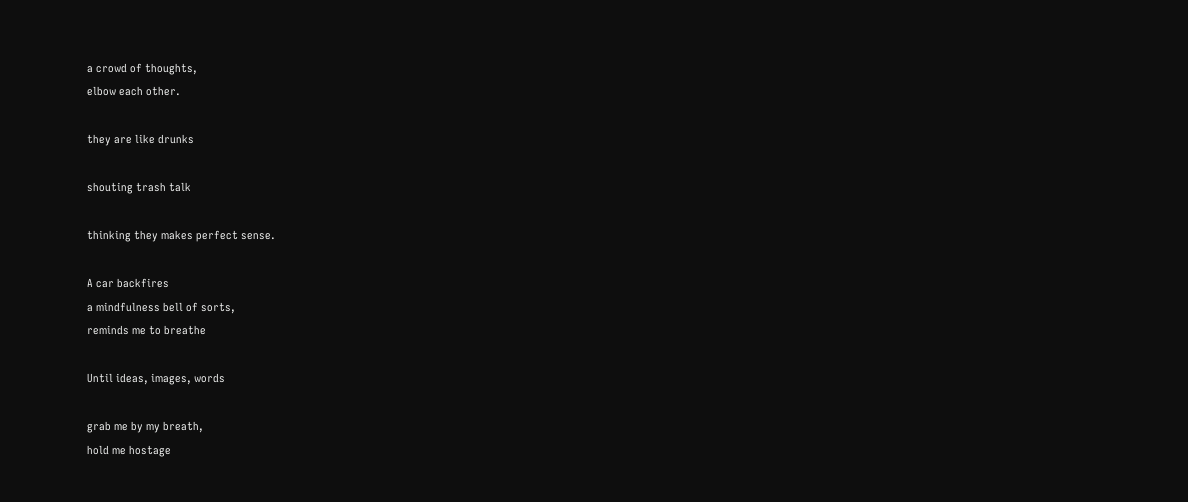a crowd of thoughts,
elbow each other.

they are like drunks

shouting trash talk

thinking they makes perfect sense.

A car backfires
a mindfulness bell of sorts,
reminds me to breathe

Until ideas, images, words

grab me by my breath,
hold me hostage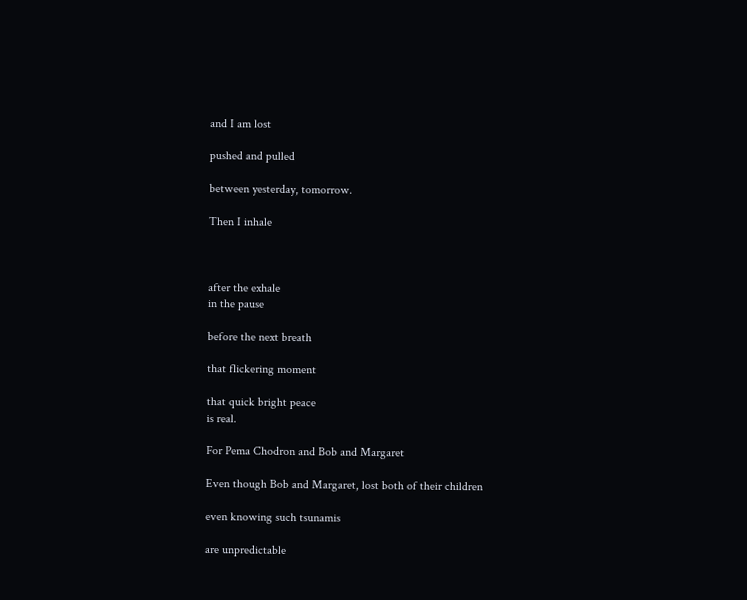and I am lost

pushed and pulled

between yesterday, tomorrow.

Then I inhale



after the exhale
in the pause

before the next breath

that flickering moment

that quick bright peace
is real.

For Pema Chodron and Bob and Margaret

Even though Bob and Margaret, lost both of their children

even knowing such tsunamis

are unpredictable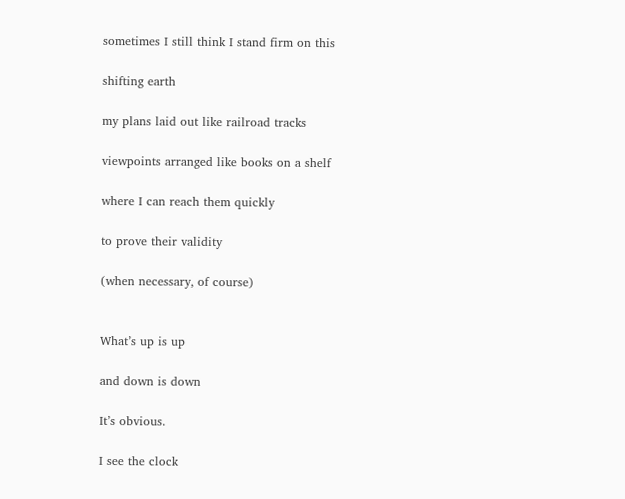sometimes I still think I stand firm on this

shifting earth

my plans laid out like railroad tracks

viewpoints arranged like books on a shelf

where I can reach them quickly

to prove their validity

(when necessary, of course)


What’s up is up

and down is down

It’s obvious.

I see the clock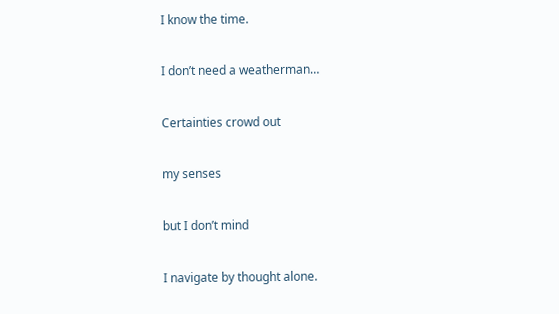I know the time.

I don’t need a weatherman…

Certainties crowd out

my senses

but I don’t mind

I navigate by thought alone.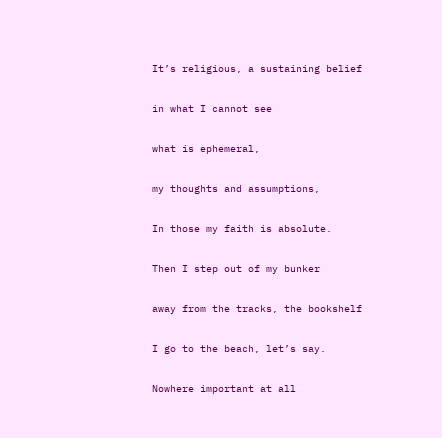It’s religious, a sustaining belief

in what I cannot see

what is ephemeral,

my thoughts and assumptions,

In those my faith is absolute.

Then I step out of my bunker

away from the tracks, the bookshelf

I go to the beach, let’s say.

Nowhere important at all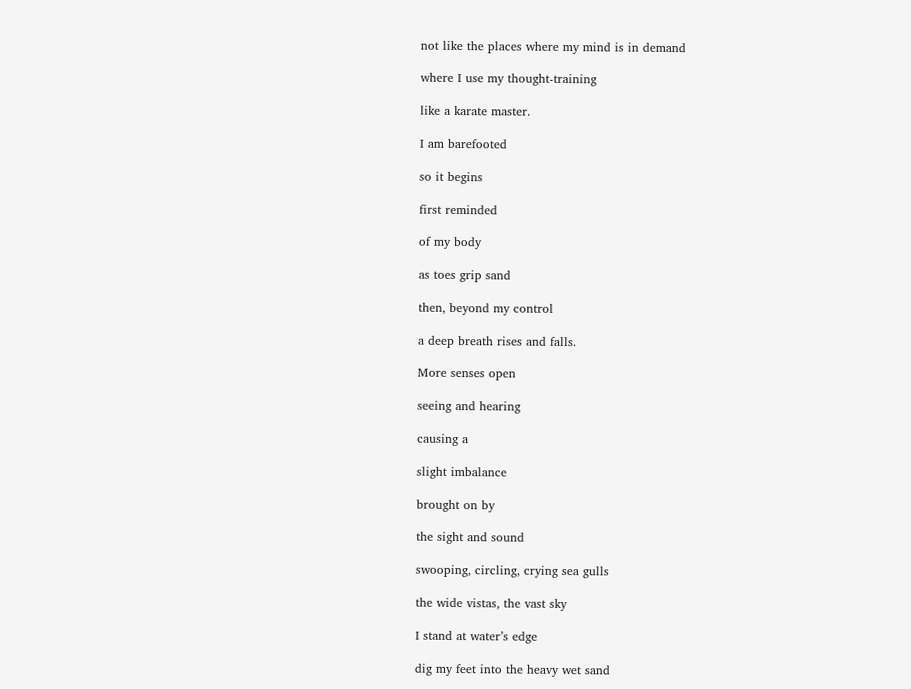not like the places where my mind is in demand

where I use my thought-training

like a karate master.

I am barefooted

so it begins

first reminded

of my body

as toes grip sand

then, beyond my control

a deep breath rises and falls.

More senses open

seeing and hearing

causing a

slight imbalance

brought on by

the sight and sound

swooping, circling, crying sea gulls

the wide vistas, the vast sky

I stand at water’s edge

dig my feet into the heavy wet sand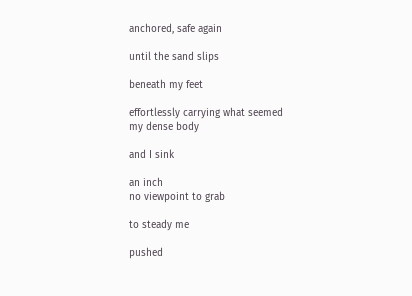anchored, safe again

until the sand slips

beneath my feet

effortlessly carrying what seemed
my dense body

and I sink

an inch
no viewpoint to grab

to steady me

pushed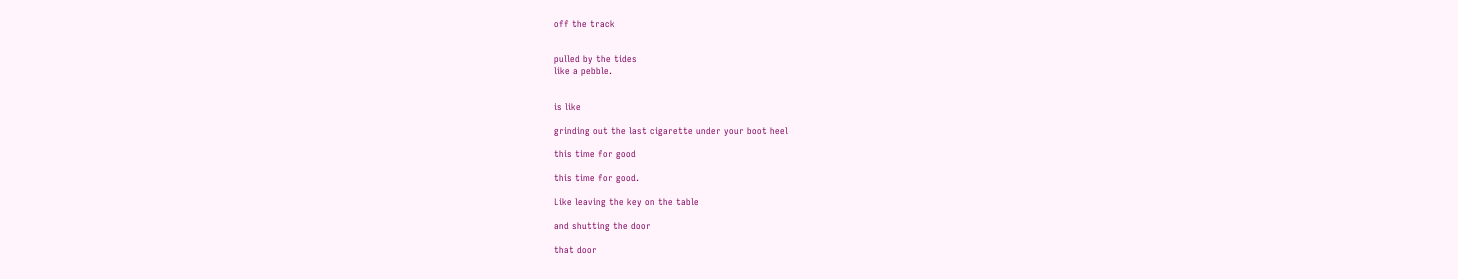off the track


pulled by the tides
like a pebble.


is like

grinding out the last cigarette under your boot heel

this time for good

this time for good.

Like leaving the key on the table

and shutting the door

that door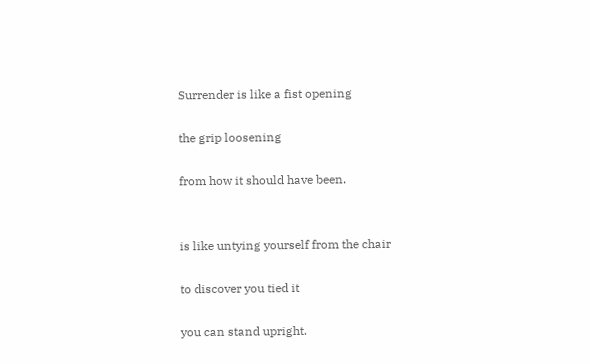Surrender is like a fist opening

the grip loosening

from how it should have been.


is like untying yourself from the chair

to discover you tied it

you can stand upright.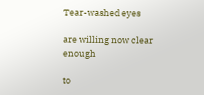Tear-washed eyes

are willing now clear enough

to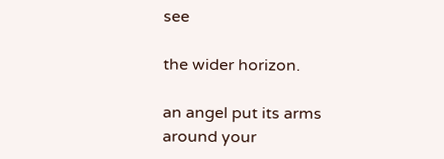see

the wider horizon.

an angel put its arms around your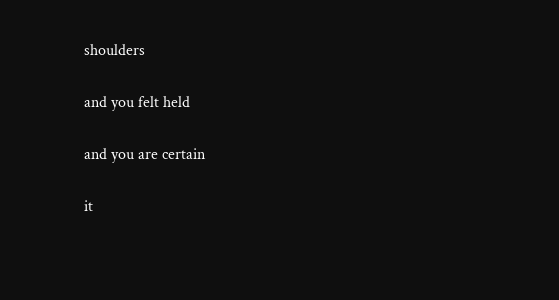shoulders

and you felt held

and you are certain

it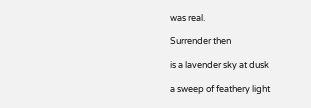was real.

Surrender then

is a lavender sky at dusk

a sweep of feathery light